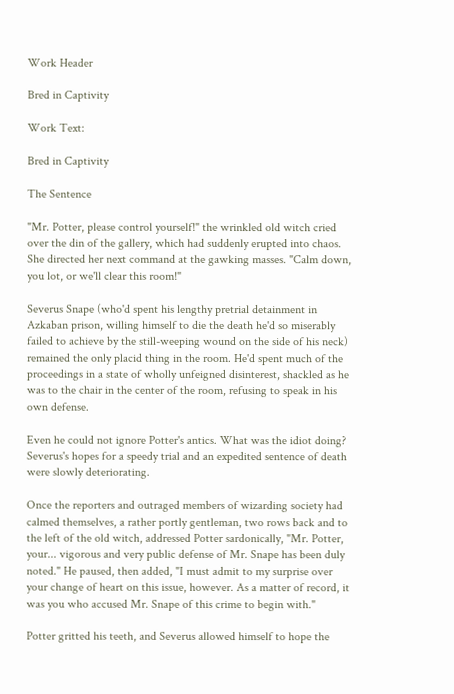Work Header

Bred in Captivity

Work Text:

Bred in Captivity

The Sentence

"Mr. Potter, please control yourself!" the wrinkled old witch cried over the din of the gallery, which had suddenly erupted into chaos. She directed her next command at the gawking masses. "Calm down, you lot, or we'll clear this room!"

Severus Snape (who'd spent his lengthy pretrial detainment in Azkaban prison, willing himself to die the death he'd so miserably failed to achieve by the still-weeping wound on the side of his neck) remained the only placid thing in the room. He'd spent much of the proceedings in a state of wholly unfeigned disinterest, shackled as he was to the chair in the center of the room, refusing to speak in his own defense.

Even he could not ignore Potter's antics. What was the idiot doing? Severus's hopes for a speedy trial and an expedited sentence of death were slowly deteriorating.

Once the reporters and outraged members of wizarding society had calmed themselves, a rather portly gentleman, two rows back and to the left of the old witch, addressed Potter sardonically, "Mr. Potter, your... vigorous and very public defense of Mr. Snape has been duly noted." He paused, then added, "I must admit to my surprise over your change of heart on this issue, however. As a matter of record, it was you who accused Mr. Snape of this crime to begin with."

Potter gritted his teeth, and Severus allowed himself to hope the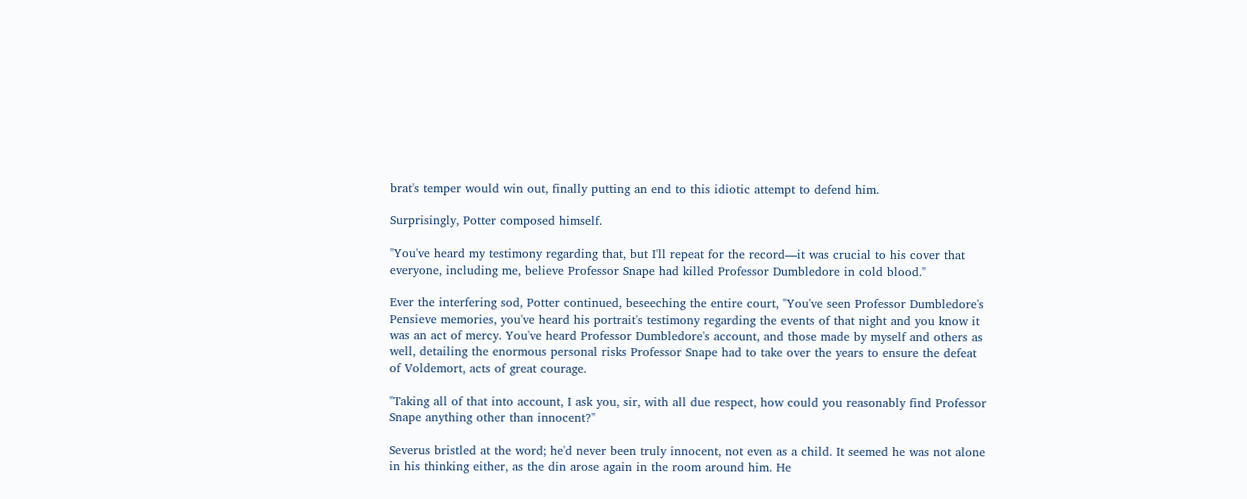brat's temper would win out, finally putting an end to this idiotic attempt to defend him.

Surprisingly, Potter composed himself.

"You've heard my testimony regarding that, but I'll repeat for the record—it was crucial to his cover that everyone, including me, believe Professor Snape had killed Professor Dumbledore in cold blood."

Ever the interfering sod, Potter continued, beseeching the entire court, "You've seen Professor Dumbledore's Pensieve memories, you've heard his portrait's testimony regarding the events of that night and you know it was an act of mercy. You've heard Professor Dumbledore's account, and those made by myself and others as well, detailing the enormous personal risks Professor Snape had to take over the years to ensure the defeat of Voldemort, acts of great courage.

"Taking all of that into account, I ask you, sir, with all due respect, how could you reasonably find Professor Snape anything other than innocent?"

Severus bristled at the word; he'd never been truly innocent, not even as a child. It seemed he was not alone in his thinking either, as the din arose again in the room around him. He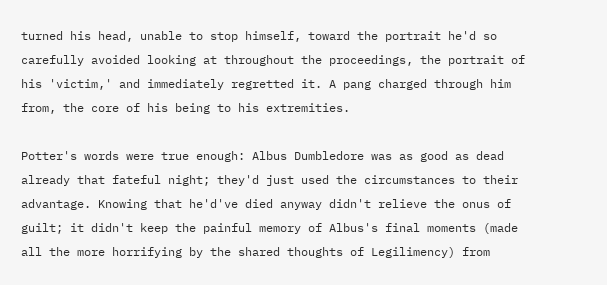turned his head, unable to stop himself, toward the portrait he'd so carefully avoided looking at throughout the proceedings, the portrait of his 'victim,' and immediately regretted it. A pang charged through him from, the core of his being to his extremities.

Potter's words were true enough: Albus Dumbledore was as good as dead already that fateful night; they'd just used the circumstances to their advantage. Knowing that he'd've died anyway didn't relieve the onus of guilt; it didn't keep the painful memory of Albus's final moments (made all the more horrifying by the shared thoughts of Legilimency) from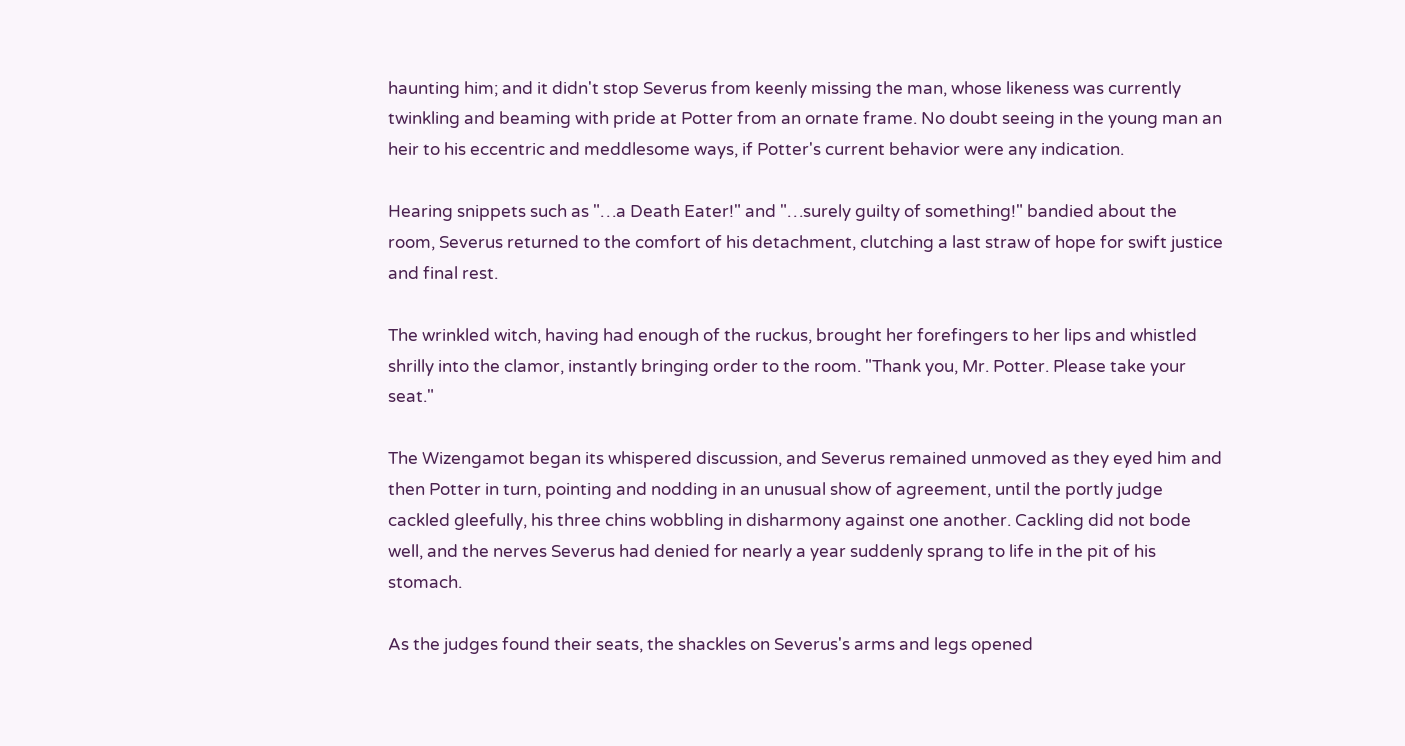haunting him; and it didn't stop Severus from keenly missing the man, whose likeness was currently twinkling and beaming with pride at Potter from an ornate frame. No doubt seeing in the young man an heir to his eccentric and meddlesome ways, if Potter's current behavior were any indication.

Hearing snippets such as "…a Death Eater!" and "…surely guilty of something!" bandied about the room, Severus returned to the comfort of his detachment, clutching a last straw of hope for swift justice and final rest.

The wrinkled witch, having had enough of the ruckus, brought her forefingers to her lips and whistled shrilly into the clamor, instantly bringing order to the room. "Thank you, Mr. Potter. Please take your seat."

The Wizengamot began its whispered discussion, and Severus remained unmoved as they eyed him and then Potter in turn, pointing and nodding in an unusual show of agreement, until the portly judge cackled gleefully, his three chins wobbling in disharmony against one another. Cackling did not bode well, and the nerves Severus had denied for nearly a year suddenly sprang to life in the pit of his stomach.

As the judges found their seats, the shackles on Severus's arms and legs opened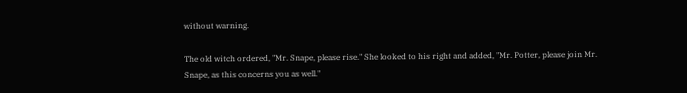without warning.

The old witch ordered, "Mr. Snape, please rise." She looked to his right and added, "Mr. Potter, please join Mr. Snape, as this concerns you as well."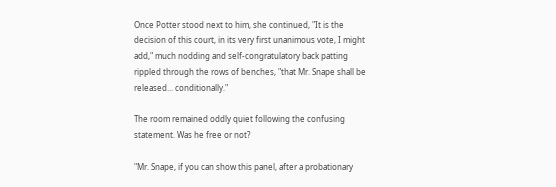Once Potter stood next to him, she continued, "It is the decision of this court, in its very first unanimous vote, I might add," much nodding and self-congratulatory back patting rippled through the rows of benches, "that Mr. Snape shall be released... conditionally."

The room remained oddly quiet following the confusing statement. Was he free or not?

"Mr. Snape, if you can show this panel, after a probationary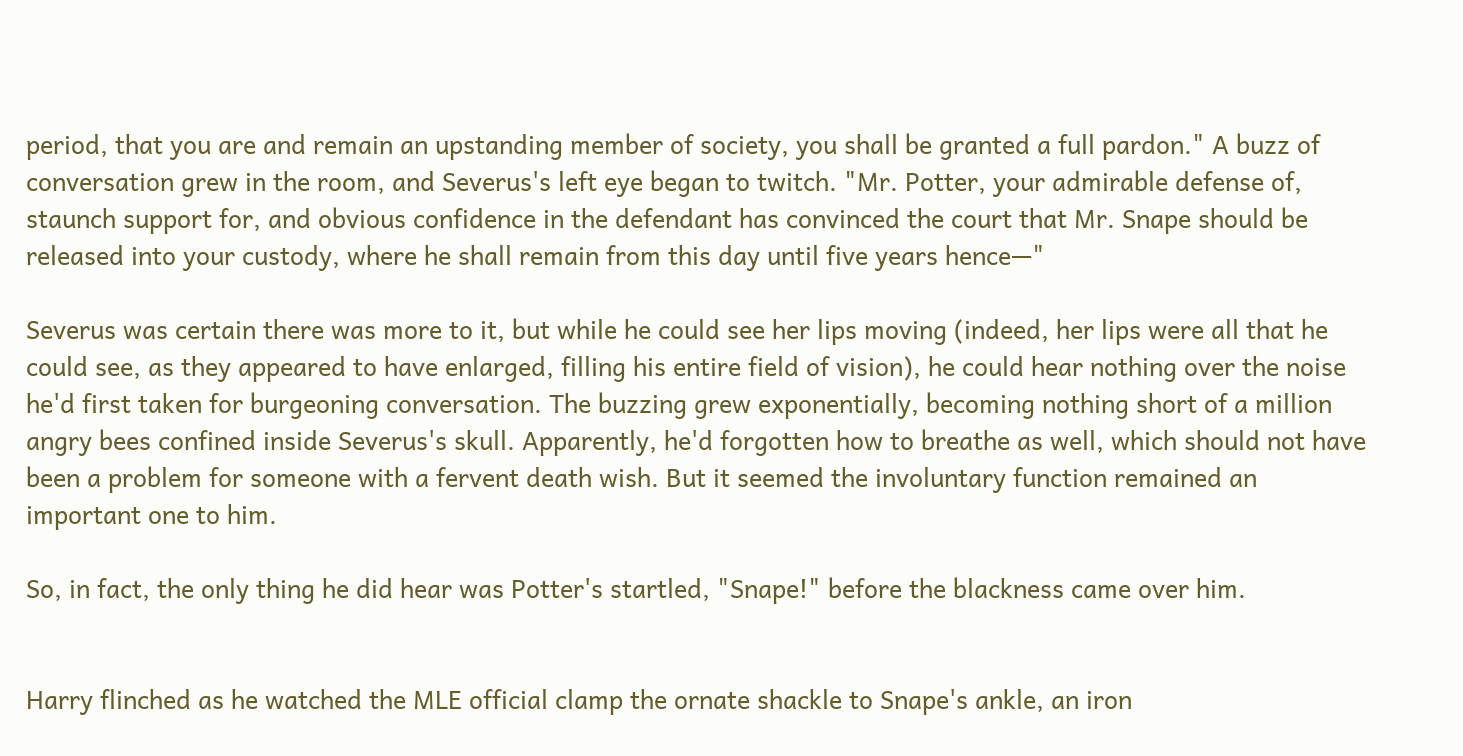period, that you are and remain an upstanding member of society, you shall be granted a full pardon." A buzz of conversation grew in the room, and Severus's left eye began to twitch. "Mr. Potter, your admirable defense of, staunch support for, and obvious confidence in the defendant has convinced the court that Mr. Snape should be released into your custody, where he shall remain from this day until five years hence—"

Severus was certain there was more to it, but while he could see her lips moving (indeed, her lips were all that he could see, as they appeared to have enlarged, filling his entire field of vision), he could hear nothing over the noise he'd first taken for burgeoning conversation. The buzzing grew exponentially, becoming nothing short of a million angry bees confined inside Severus's skull. Apparently, he'd forgotten how to breathe as well, which should not have been a problem for someone with a fervent death wish. But it seemed the involuntary function remained an important one to him.

So, in fact, the only thing he did hear was Potter's startled, "Snape!" before the blackness came over him.


Harry flinched as he watched the MLE official clamp the ornate shackle to Snape's ankle, an iron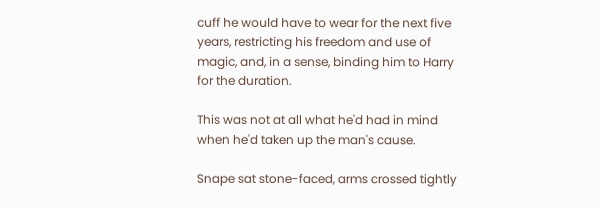cuff he would have to wear for the next five years, restricting his freedom and use of magic, and, in a sense, binding him to Harry for the duration.

This was not at all what he'd had in mind when he'd taken up the man's cause.

Snape sat stone-faced, arms crossed tightly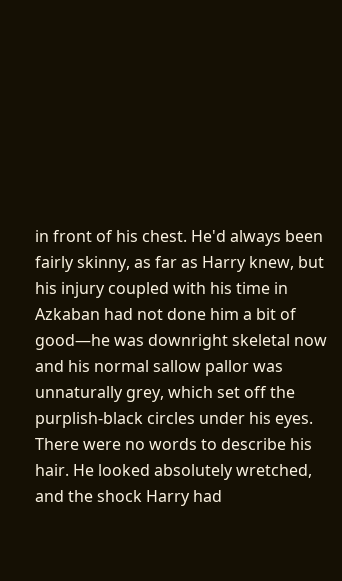in front of his chest. He'd always been fairly skinny, as far as Harry knew, but his injury coupled with his time in Azkaban had not done him a bit of good—he was downright skeletal now and his normal sallow pallor was unnaturally grey, which set off the purplish-black circles under his eyes. There were no words to describe his hair. He looked absolutely wretched, and the shock Harry had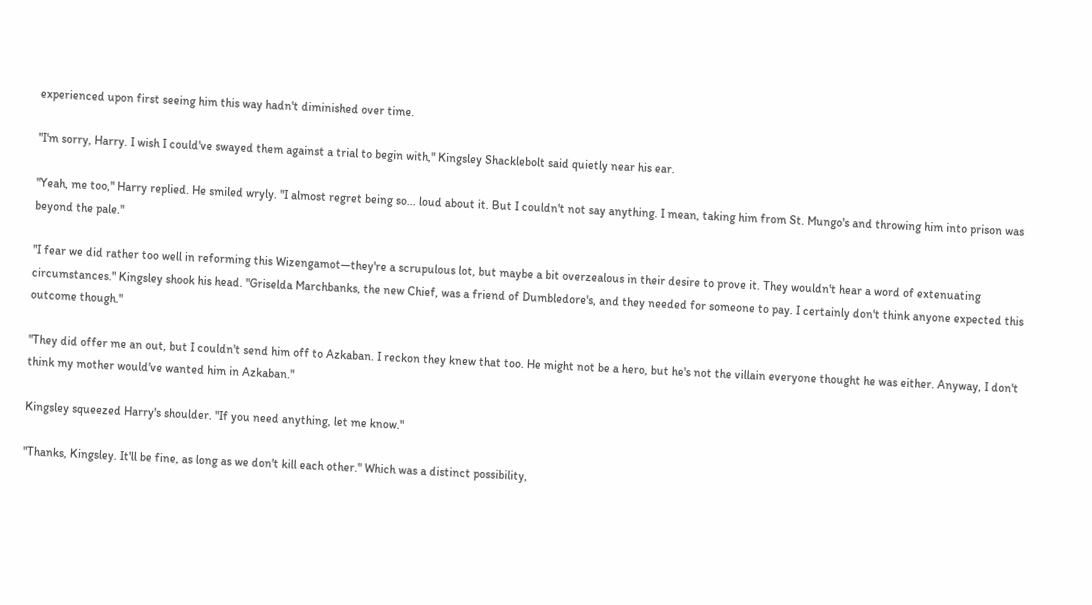experienced upon first seeing him this way hadn't diminished over time.

"I'm sorry, Harry. I wish I could've swayed them against a trial to begin with," Kingsley Shacklebolt said quietly near his ear.

"Yeah, me too," Harry replied. He smiled wryly. "I almost regret being so... loud about it. But I couldn't not say anything. I mean, taking him from St. Mungo's and throwing him into prison was beyond the pale."

"I fear we did rather too well in reforming this Wizengamot—they're a scrupulous lot, but maybe a bit overzealous in their desire to prove it. They wouldn't hear a word of extenuating circumstances." Kingsley shook his head. "Griselda Marchbanks, the new Chief, was a friend of Dumbledore's, and they needed for someone to pay. I certainly don't think anyone expected this outcome though."

"They did offer me an out, but I couldn't send him off to Azkaban. I reckon they knew that too. He might not be a hero, but he's not the villain everyone thought he was either. Anyway, I don't think my mother would've wanted him in Azkaban."

Kingsley squeezed Harry's shoulder. "If you need anything, let me know."

"Thanks, Kingsley. It'll be fine, as long as we don't kill each other." Which was a distinct possibility,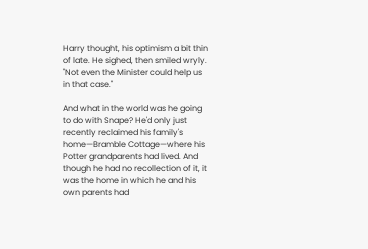Harry thought, his optimism a bit thin of late. He sighed, then smiled wryly. "Not even the Minister could help us in that case."

And what in the world was he going to do with Snape? He'd only just recently reclaimed his family's home—Bramble Cottage—where his Potter grandparents had lived. And though he had no recollection of it, it was the home in which he and his own parents had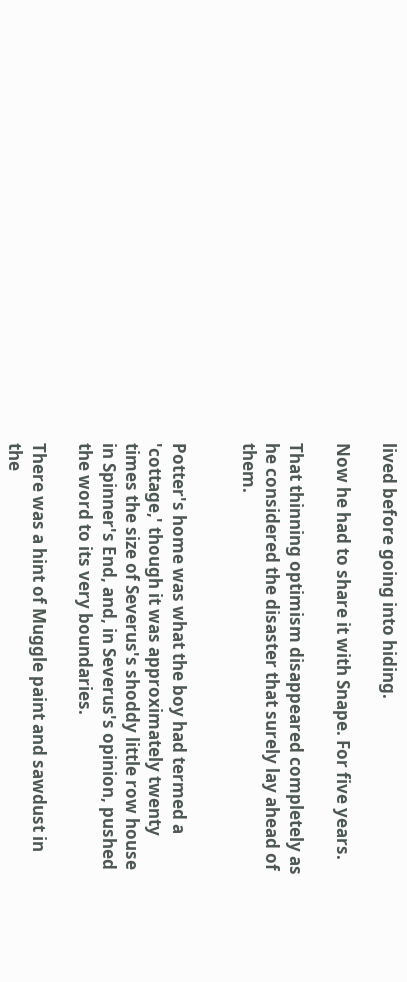lived before going into hiding.

Now he had to share it with Snape. For five years.

That thinning optimism disappeared completely as he considered the disaster that surely lay ahead of them.


Potter's home was what the boy had termed a 'cottage,' though it was approximately twenty times the size of Severus's shoddy little row house in Spinner's End, and, in Severus's opinion, pushed the word to its very boundaries.

There was a hint of Muggle paint and sawdust in the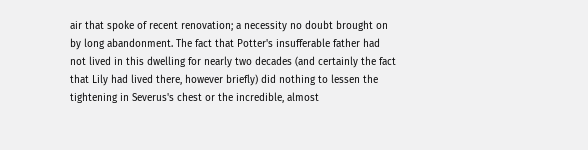air that spoke of recent renovation; a necessity no doubt brought on by long abandonment. The fact that Potter's insufferable father had not lived in this dwelling for nearly two decades (and certainly the fact that Lily had lived there, however briefly) did nothing to lessen the tightening in Severus's chest or the incredible, almost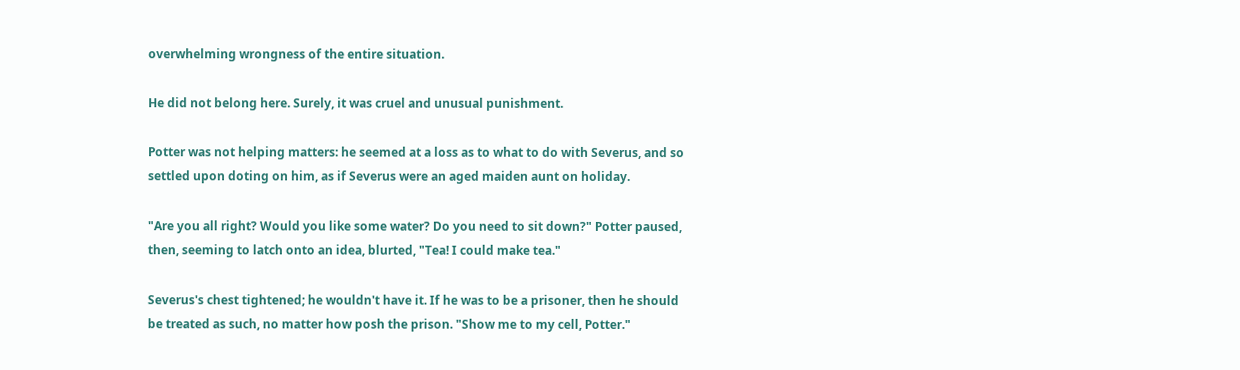overwhelming wrongness of the entire situation.

He did not belong here. Surely, it was cruel and unusual punishment.

Potter was not helping matters: he seemed at a loss as to what to do with Severus, and so settled upon doting on him, as if Severus were an aged maiden aunt on holiday.

"Are you all right? Would you like some water? Do you need to sit down?" Potter paused, then, seeming to latch onto an idea, blurted, "Tea! I could make tea."

Severus's chest tightened; he wouldn't have it. If he was to be a prisoner, then he should be treated as such, no matter how posh the prison. "Show me to my cell, Potter."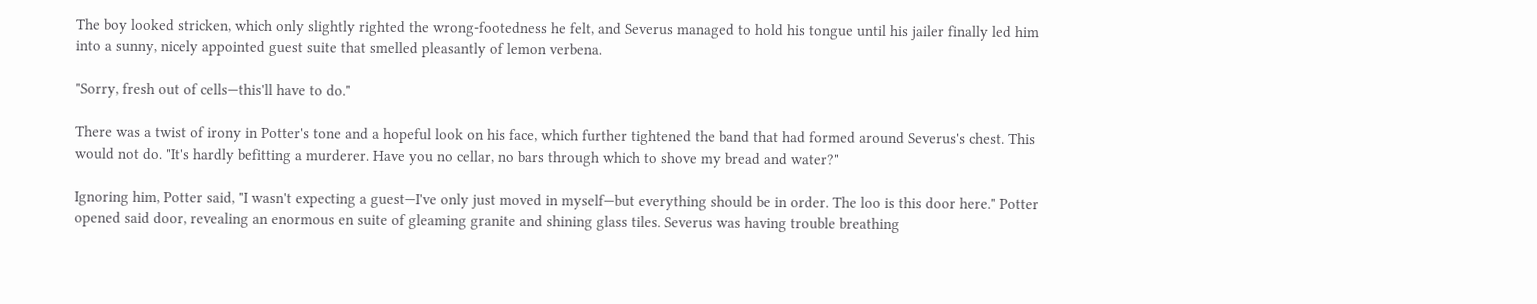The boy looked stricken, which only slightly righted the wrong-footedness he felt, and Severus managed to hold his tongue until his jailer finally led him into a sunny, nicely appointed guest suite that smelled pleasantly of lemon verbena.

"Sorry, fresh out of cells—this'll have to do."

There was a twist of irony in Potter's tone and a hopeful look on his face, which further tightened the band that had formed around Severus's chest. This would not do. "It's hardly befitting a murderer. Have you no cellar, no bars through which to shove my bread and water?"

Ignoring him, Potter said, "I wasn't expecting a guest—I've only just moved in myself—but everything should be in order. The loo is this door here." Potter opened said door, revealing an enormous en suite of gleaming granite and shining glass tiles. Severus was having trouble breathing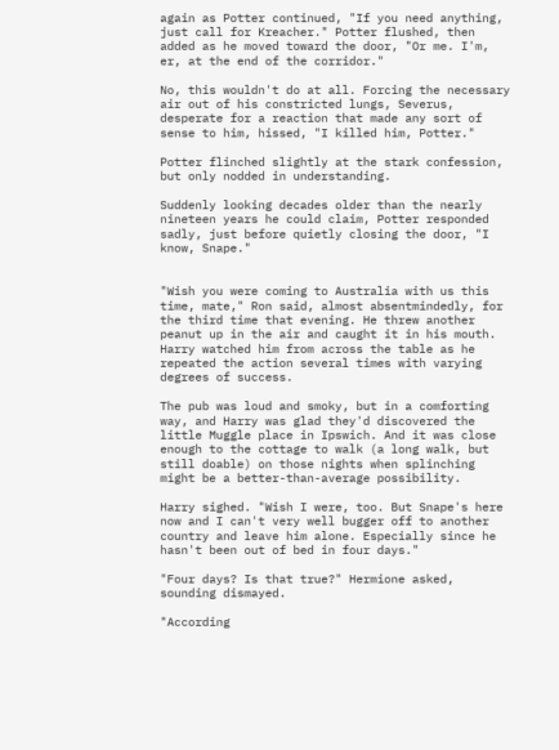again as Potter continued, "If you need anything, just call for Kreacher." Potter flushed, then added as he moved toward the door, "Or me. I'm, er, at the end of the corridor."

No, this wouldn't do at all. Forcing the necessary air out of his constricted lungs, Severus, desperate for a reaction that made any sort of sense to him, hissed, "I killed him, Potter."

Potter flinched slightly at the stark confession, but only nodded in understanding.

Suddenly looking decades older than the nearly nineteen years he could claim, Potter responded sadly, just before quietly closing the door, "I know, Snape."


"Wish you were coming to Australia with us this time, mate," Ron said, almost absentmindedly, for the third time that evening. He threw another peanut up in the air and caught it in his mouth. Harry watched him from across the table as he repeated the action several times with varying degrees of success.

The pub was loud and smoky, but in a comforting way, and Harry was glad they'd discovered the little Muggle place in Ipswich. And it was close enough to the cottage to walk (a long walk, but still doable) on those nights when splinching might be a better-than-average possibility.

Harry sighed. "Wish I were, too. But Snape's here now and I can't very well bugger off to another country and leave him alone. Especially since he hasn't been out of bed in four days."

"Four days? Is that true?" Hermione asked, sounding dismayed.

"According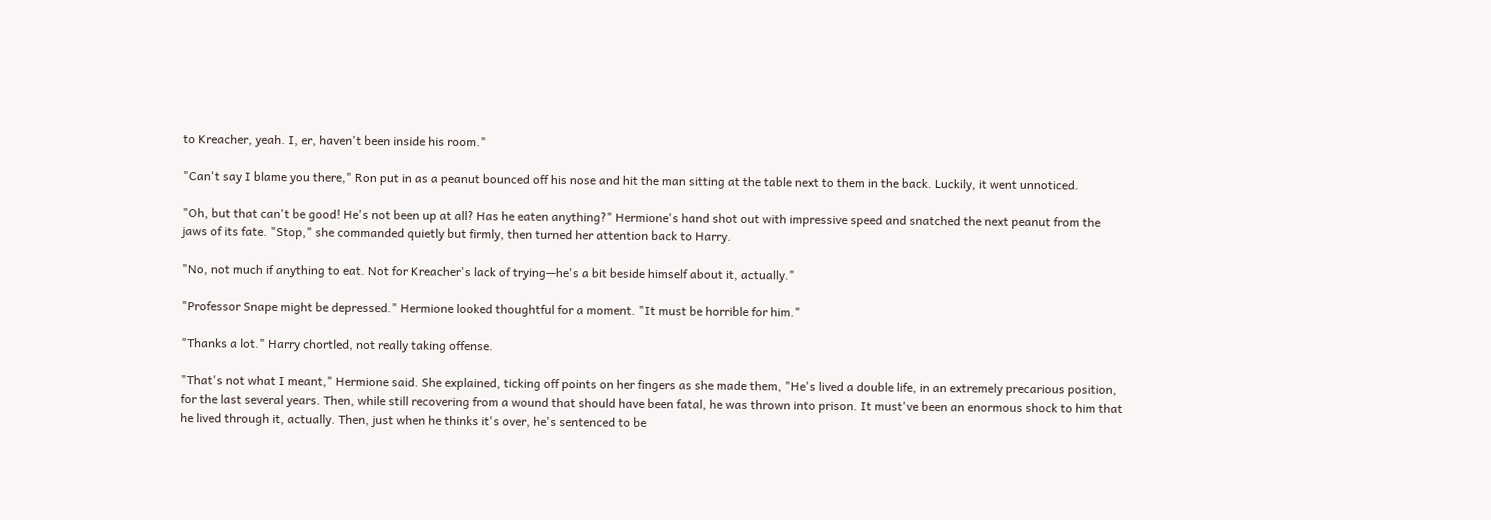to Kreacher, yeah. I, er, haven't been inside his room."

"Can't say I blame you there," Ron put in as a peanut bounced off his nose and hit the man sitting at the table next to them in the back. Luckily, it went unnoticed.

"Oh, but that can't be good! He's not been up at all? Has he eaten anything?" Hermione's hand shot out with impressive speed and snatched the next peanut from the jaws of its fate. "Stop," she commanded quietly but firmly, then turned her attention back to Harry.

"No, not much if anything to eat. Not for Kreacher's lack of trying—he's a bit beside himself about it, actually."

"Professor Snape might be depressed." Hermione looked thoughtful for a moment. "It must be horrible for him."

"Thanks a lot." Harry chortled, not really taking offense.

"That's not what I meant," Hermione said. She explained, ticking off points on her fingers as she made them, "He's lived a double life, in an extremely precarious position, for the last several years. Then, while still recovering from a wound that should have been fatal, he was thrown into prison. It must've been an enormous shock to him that he lived through it, actually. Then, just when he thinks it's over, he's sentenced to be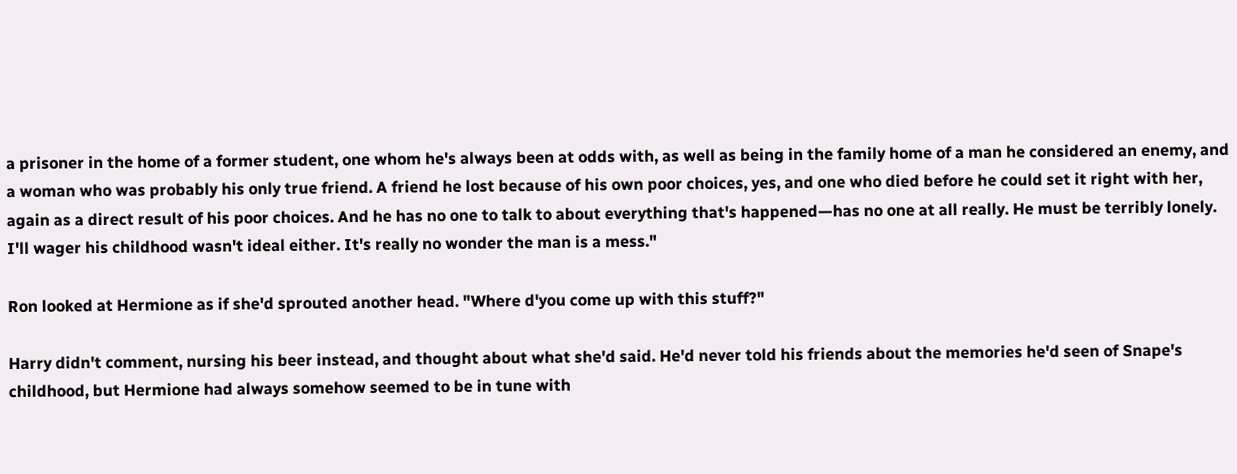a prisoner in the home of a former student, one whom he's always been at odds with, as well as being in the family home of a man he considered an enemy, and a woman who was probably his only true friend. A friend he lost because of his own poor choices, yes, and one who died before he could set it right with her, again as a direct result of his poor choices. And he has no one to talk to about everything that's happened—has no one at all really. He must be terribly lonely. I'll wager his childhood wasn't ideal either. It's really no wonder the man is a mess."

Ron looked at Hermione as if she'd sprouted another head. "Where d'you come up with this stuff?"

Harry didn't comment, nursing his beer instead, and thought about what she'd said. He'd never told his friends about the memories he'd seen of Snape's childhood, but Hermione had always somehow seemed to be in tune with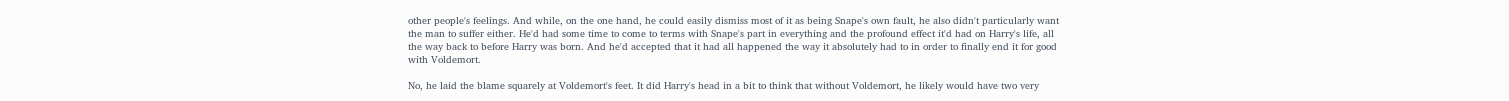other people's feelings. And while, on the one hand, he could easily dismiss most of it as being Snape's own fault, he also didn't particularly want the man to suffer either. He'd had some time to come to terms with Snape's part in everything and the profound effect it'd had on Harry's life, all the way back to before Harry was born. And he'd accepted that it had all happened the way it absolutely had to in order to finally end it for good with Voldemort.

No, he laid the blame squarely at Voldemort's feet. It did Harry's head in a bit to think that without Voldemort, he likely would have two very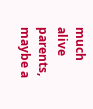much alive parents, maybe a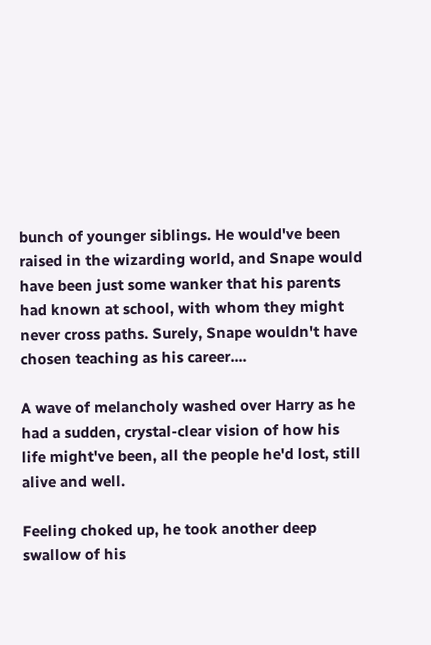bunch of younger siblings. He would've been raised in the wizarding world, and Snape would have been just some wanker that his parents had known at school, with whom they might never cross paths. Surely, Snape wouldn't have chosen teaching as his career....

A wave of melancholy washed over Harry as he had a sudden, crystal-clear vision of how his life might've been, all the people he'd lost, still alive and well.

Feeling choked up, he took another deep swallow of his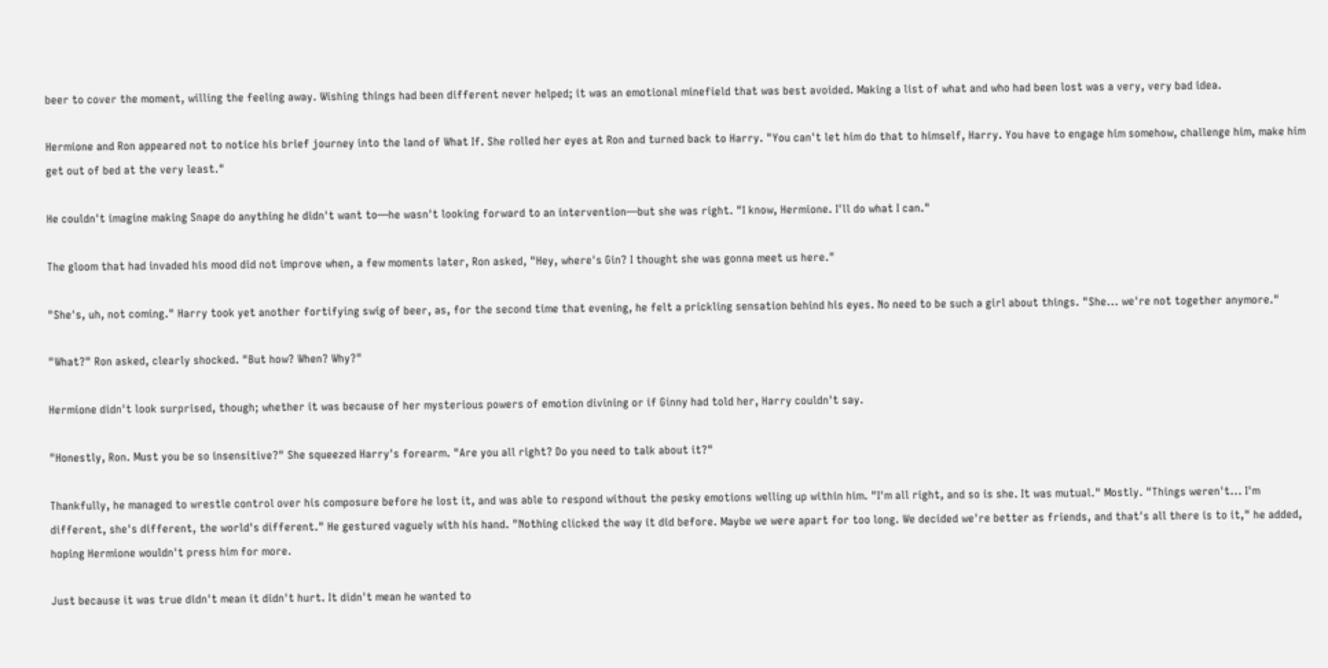beer to cover the moment, willing the feeling away. Wishing things had been different never helped; it was an emotional minefield that was best avoided. Making a list of what and who had been lost was a very, very bad idea.

Hermione and Ron appeared not to notice his brief journey into the land of What If. She rolled her eyes at Ron and turned back to Harry. "You can't let him do that to himself, Harry. You have to engage him somehow, challenge him, make him get out of bed at the very least."

He couldn't imagine making Snape do anything he didn't want to—he wasn't looking forward to an intervention—but she was right. "I know, Hermione. I'll do what I can."

The gloom that had invaded his mood did not improve when, a few moments later, Ron asked, "Hey, where's Gin? I thought she was gonna meet us here."

"She's, uh, not coming." Harry took yet another fortifying swig of beer, as, for the second time that evening, he felt a prickling sensation behind his eyes. No need to be such a girl about things. "She... we're not together anymore."

"What?" Ron asked, clearly shocked. "But how? When? Why?"

Hermione didn't look surprised, though; whether it was because of her mysterious powers of emotion divining or if Ginny had told her, Harry couldn't say.

"Honestly, Ron. Must you be so insensitive?" She squeezed Harry's forearm. "Are you all right? Do you need to talk about it?"

Thankfully, he managed to wrestle control over his composure before he lost it, and was able to respond without the pesky emotions welling up within him. "I'm all right, and so is she. It was mutual." Mostly. "Things weren't... I'm different, she's different, the world's different." He gestured vaguely with his hand. "Nothing clicked the way it did before. Maybe we were apart for too long. We decided we're better as friends, and that's all there is to it," he added, hoping Hermione wouldn't press him for more.

Just because it was true didn't mean it didn't hurt. It didn't mean he wanted to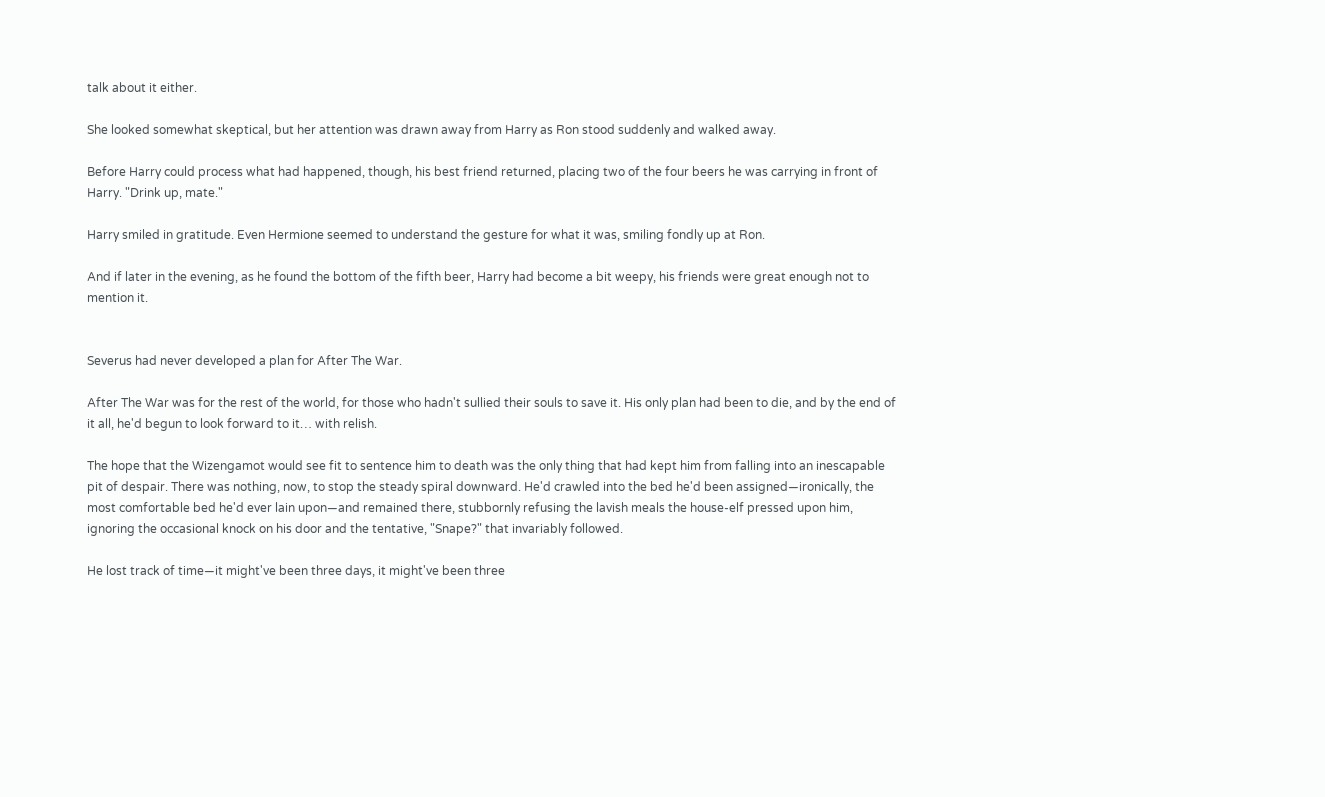talk about it either.

She looked somewhat skeptical, but her attention was drawn away from Harry as Ron stood suddenly and walked away.

Before Harry could process what had happened, though, his best friend returned, placing two of the four beers he was carrying in front of Harry. "Drink up, mate."

Harry smiled in gratitude. Even Hermione seemed to understand the gesture for what it was, smiling fondly up at Ron.

And if later in the evening, as he found the bottom of the fifth beer, Harry had become a bit weepy, his friends were great enough not to mention it.


Severus had never developed a plan for After The War.

After The War was for the rest of the world, for those who hadn't sullied their souls to save it. His only plan had been to die, and by the end of it all, he'd begun to look forward to it… with relish.

The hope that the Wizengamot would see fit to sentence him to death was the only thing that had kept him from falling into an inescapable pit of despair. There was nothing, now, to stop the steady spiral downward. He'd crawled into the bed he'd been assigned—ironically, the most comfortable bed he'd ever lain upon—and remained there, stubbornly refusing the lavish meals the house-elf pressed upon him, ignoring the occasional knock on his door and the tentative, "Snape?" that invariably followed.

He lost track of time—it might've been three days, it might've been three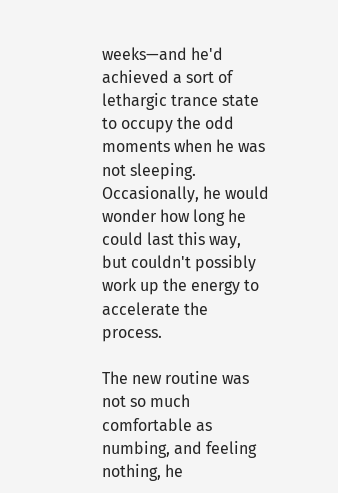weeks—and he'd achieved a sort of lethargic trance state to occupy the odd moments when he was not sleeping. Occasionally, he would wonder how long he could last this way, but couldn't possibly work up the energy to accelerate the process.

The new routine was not so much comfortable as numbing, and feeling nothing, he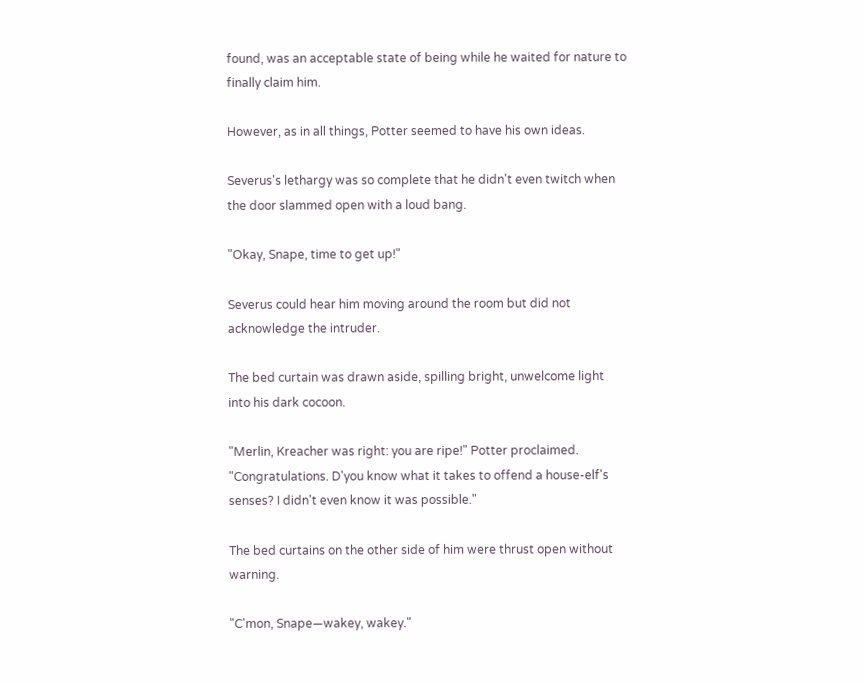found, was an acceptable state of being while he waited for nature to finally claim him.

However, as in all things, Potter seemed to have his own ideas.

Severus's lethargy was so complete that he didn't even twitch when the door slammed open with a loud bang.

"Okay, Snape, time to get up!"

Severus could hear him moving around the room but did not acknowledge the intruder.

The bed curtain was drawn aside, spilling bright, unwelcome light into his dark cocoon.

"Merlin, Kreacher was right: you are ripe!" Potter proclaimed. "Congratulations. D'you know what it takes to offend a house-elf's senses? I didn't even know it was possible."

The bed curtains on the other side of him were thrust open without warning.

"C'mon, Snape—wakey, wakey."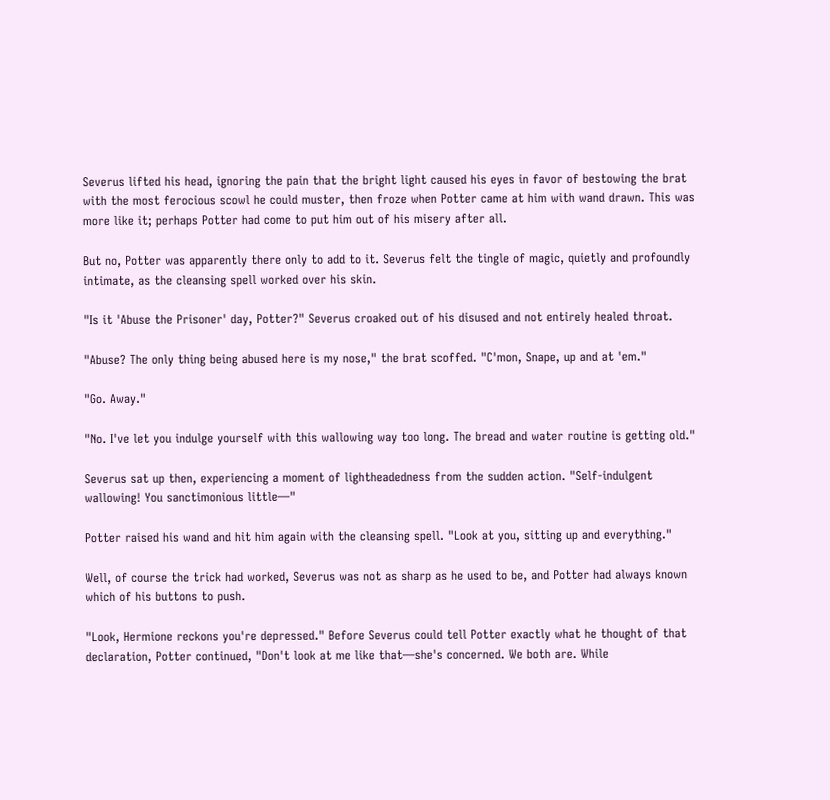Severus lifted his head, ignoring the pain that the bright light caused his eyes in favor of bestowing the brat with the most ferocious scowl he could muster, then froze when Potter came at him with wand drawn. This was more like it; perhaps Potter had come to put him out of his misery after all.

But no, Potter was apparently there only to add to it. Severus felt the tingle of magic, quietly and profoundly intimate, as the cleansing spell worked over his skin.

"Is it 'Abuse the Prisoner' day, Potter?" Severus croaked out of his disused and not entirely healed throat.

"Abuse? The only thing being abused here is my nose," the brat scoffed. "C'mon, Snape, up and at 'em."

"Go. Away."

"No. I've let you indulge yourself with this wallowing way too long. The bread and water routine is getting old."

Severus sat up then, experiencing a moment of lightheadedness from the sudden action. "Self-indulgent wallowing! You sanctimonious little—"

Potter raised his wand and hit him again with the cleansing spell. "Look at you, sitting up and everything."

Well, of course the trick had worked, Severus was not as sharp as he used to be, and Potter had always known which of his buttons to push.

"Look, Hermione reckons you're depressed." Before Severus could tell Potter exactly what he thought of that declaration, Potter continued, "Don't look at me like that—she's concerned. We both are. While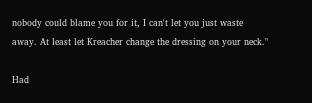nobody could blame you for it, I can't let you just waste away. At least let Kreacher change the dressing on your neck."

Had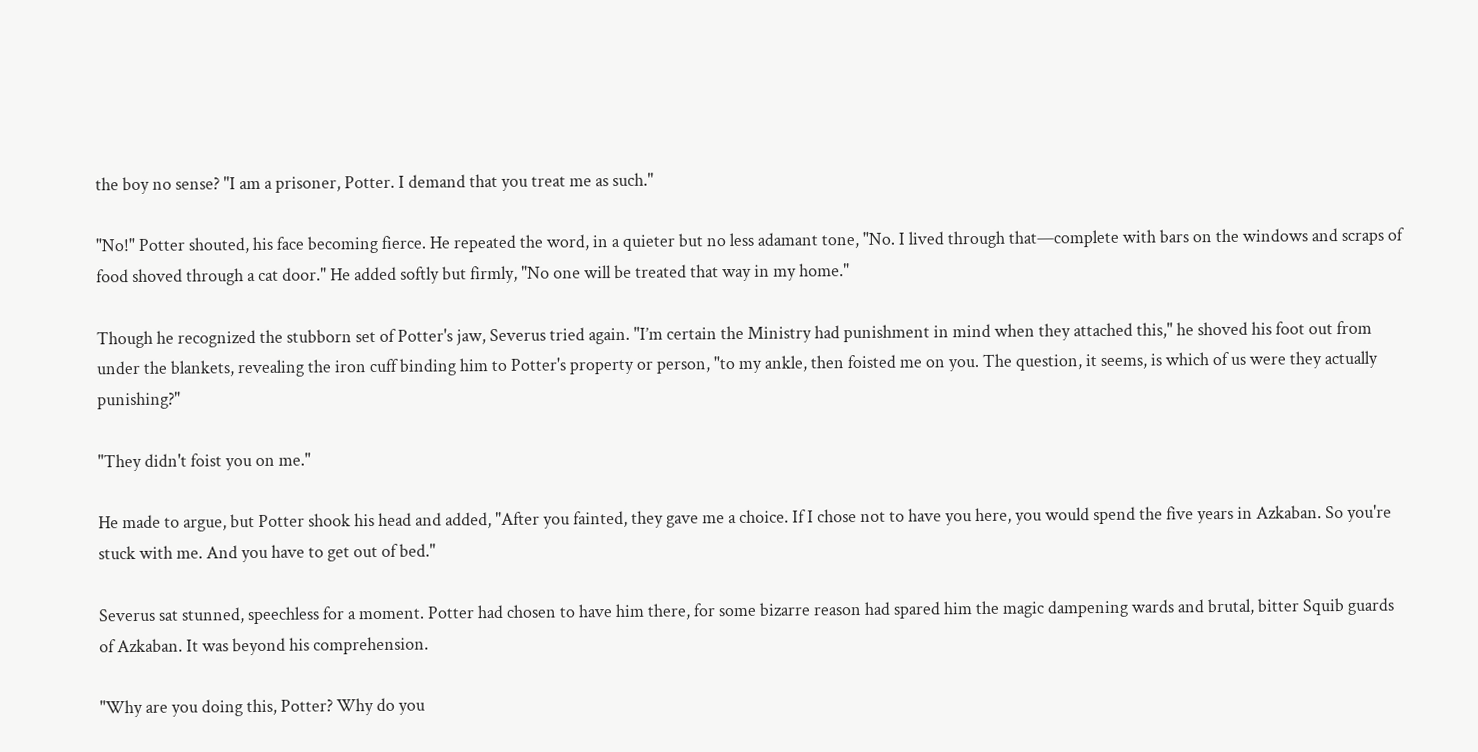the boy no sense? "I am a prisoner, Potter. I demand that you treat me as such."

"No!" Potter shouted, his face becoming fierce. He repeated the word, in a quieter but no less adamant tone, "No. I lived through that—complete with bars on the windows and scraps of food shoved through a cat door." He added softly but firmly, "No one will be treated that way in my home."

Though he recognized the stubborn set of Potter's jaw, Severus tried again. "I’m certain the Ministry had punishment in mind when they attached this," he shoved his foot out from under the blankets, revealing the iron cuff binding him to Potter's property or person, "to my ankle, then foisted me on you. The question, it seems, is which of us were they actually punishing?"

"They didn't foist you on me."

He made to argue, but Potter shook his head and added, "After you fainted, they gave me a choice. If I chose not to have you here, you would spend the five years in Azkaban. So you're stuck with me. And you have to get out of bed."

Severus sat stunned, speechless for a moment. Potter had chosen to have him there, for some bizarre reason had spared him the magic dampening wards and brutal, bitter Squib guards of Azkaban. It was beyond his comprehension.

"Why are you doing this, Potter? Why do you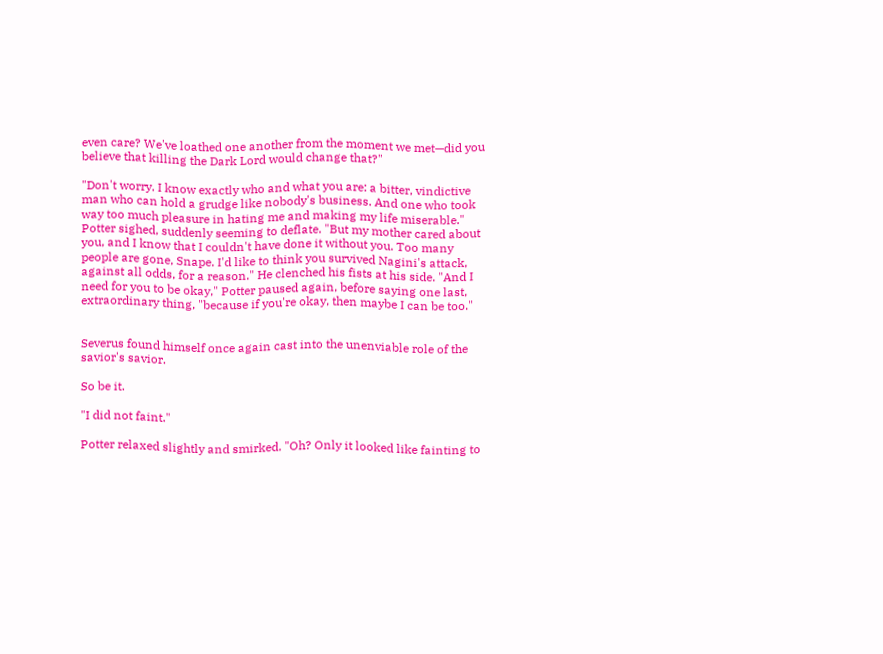even care? We've loathed one another from the moment we met—did you believe that killing the Dark Lord would change that?"

"Don't worry. I know exactly who and what you are: a bitter, vindictive man who can hold a grudge like nobody's business. And one who took way too much pleasure in hating me and making my life miserable." Potter sighed, suddenly seeming to deflate. "But my mother cared about you, and I know that I couldn't have done it without you. Too many people are gone, Snape. I'd like to think you survived Nagini's attack, against all odds, for a reason." He clenched his fists at his side. "And I need for you to be okay," Potter paused again, before saying one last, extraordinary thing, "because if you're okay, then maybe I can be too."


Severus found himself once again cast into the unenviable role of the savior's savior.

So be it.

"I did not faint."

Potter relaxed slightly and smirked. "Oh? Only it looked like fainting to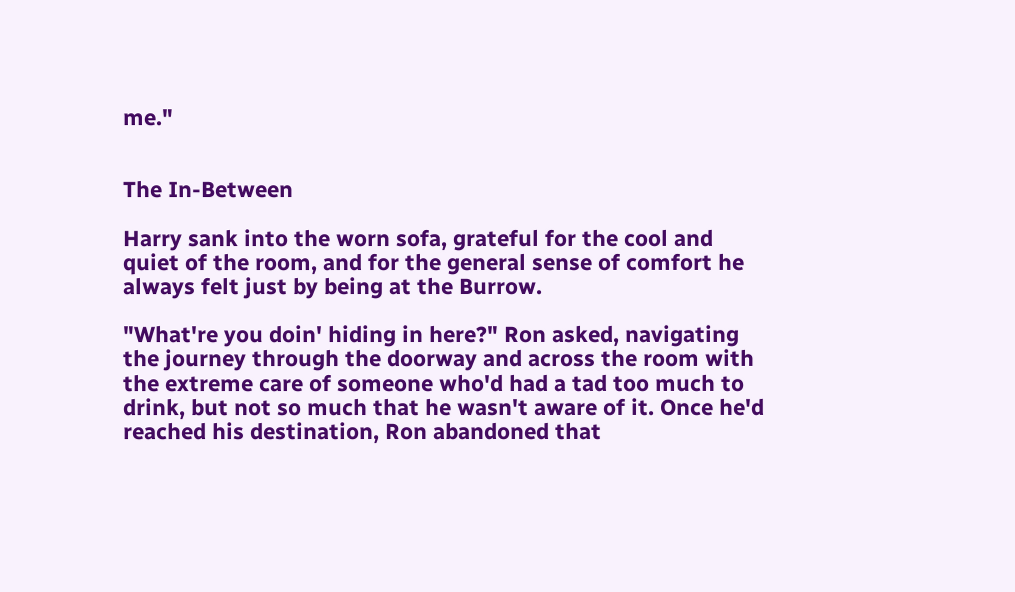me."


The In-Between

Harry sank into the worn sofa, grateful for the cool and quiet of the room, and for the general sense of comfort he always felt just by being at the Burrow.

"What're you doin' hiding in here?" Ron asked, navigating the journey through the doorway and across the room with the extreme care of someone who'd had a tad too much to drink, but not so much that he wasn't aware of it. Once he'd reached his destination, Ron abandoned that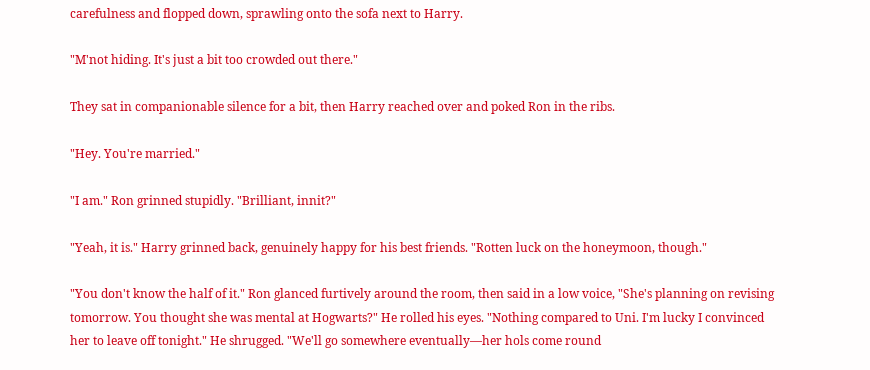carefulness and flopped down, sprawling onto the sofa next to Harry.

"M'not hiding. It's just a bit too crowded out there."

They sat in companionable silence for a bit, then Harry reached over and poked Ron in the ribs.

"Hey. You're married."

"I am." Ron grinned stupidly. "Brilliant, innit?"

"Yeah, it is." Harry grinned back, genuinely happy for his best friends. "Rotten luck on the honeymoon, though."

"You don't know the half of it." Ron glanced furtively around the room, then said in a low voice, "She's planning on revising tomorrow. You thought she was mental at Hogwarts?" He rolled his eyes. "Nothing compared to Uni. I'm lucky I convinced her to leave off tonight." He shrugged. "We'll go somewhere eventually—her hols come round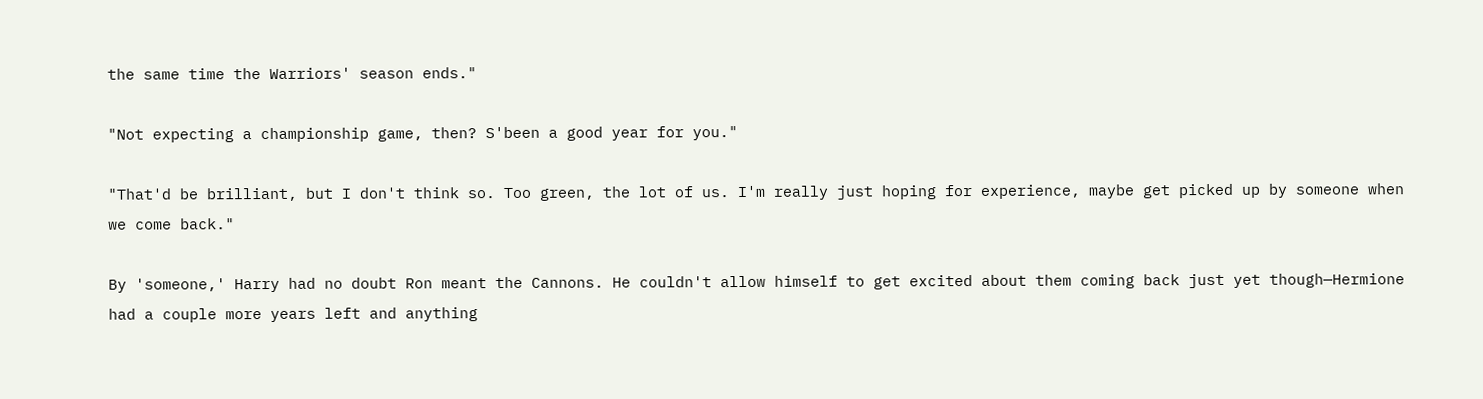the same time the Warriors' season ends."

"Not expecting a championship game, then? S'been a good year for you."

"That'd be brilliant, but I don't think so. Too green, the lot of us. I'm really just hoping for experience, maybe get picked up by someone when we come back."

By 'someone,' Harry had no doubt Ron meant the Cannons. He couldn't allow himself to get excited about them coming back just yet though—Hermione had a couple more years left and anything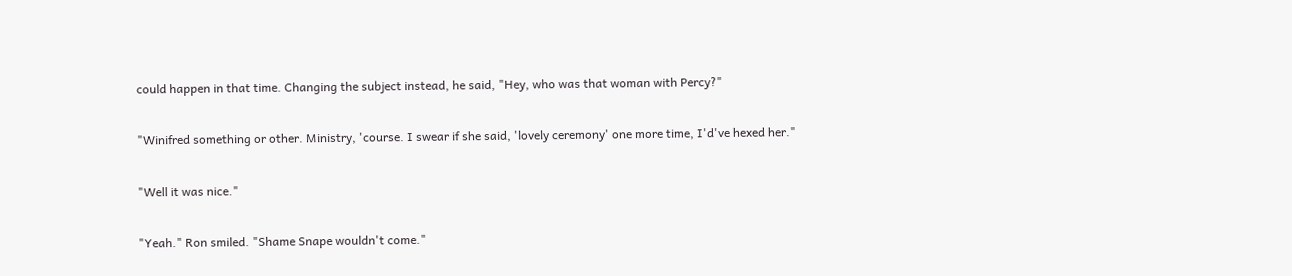could happen in that time. Changing the subject instead, he said, "Hey, who was that woman with Percy?"

"Winifred something or other. Ministry, 'course. I swear if she said, 'lovely ceremony' one more time, I'd've hexed her."

"Well it was nice."

"Yeah." Ron smiled. "Shame Snape wouldn't come."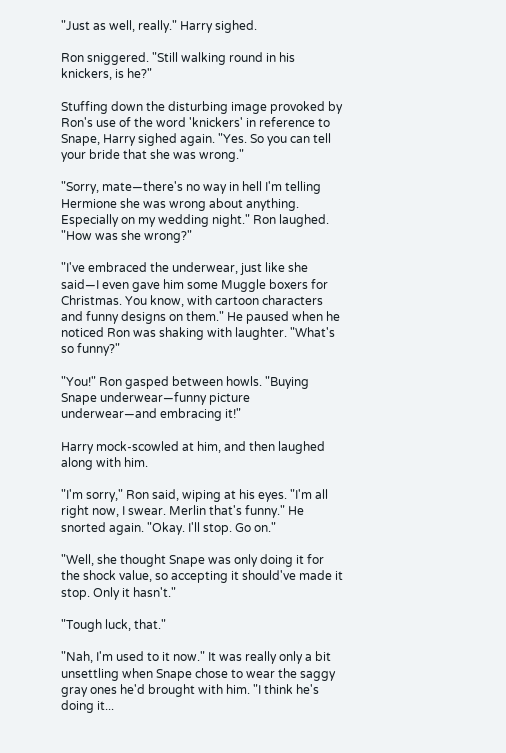"Just as well, really." Harry sighed.

Ron sniggered. "Still walking round in his knickers, is he?"

Stuffing down the disturbing image provoked by Ron's use of the word 'knickers' in reference to Snape, Harry sighed again. "Yes. So you can tell your bride that she was wrong."

"Sorry, mate—there's no way in hell I'm telling Hermione she was wrong about anything. Especially on my wedding night." Ron laughed. "How was she wrong?"

"I've embraced the underwear, just like she said—I even gave him some Muggle boxers for Christmas. You know, with cartoon characters and funny designs on them." He paused when he noticed Ron was shaking with laughter. "What's so funny?"

"You!" Ron gasped between howls. "Buying Snape underwear—funny picture underwear—and embracing it!"

Harry mock-scowled at him, and then laughed along with him.

"I'm sorry," Ron said, wiping at his eyes. "I'm all right now, I swear. Merlin that's funny." He snorted again. "Okay. I'll stop. Go on."

"Well, she thought Snape was only doing it for the shock value, so accepting it should've made it stop. Only it hasn't."

"Tough luck, that."

"Nah, I'm used to it now." It was really only a bit unsettling when Snape chose to wear the saggy gray ones he'd brought with him. "I think he's doing it...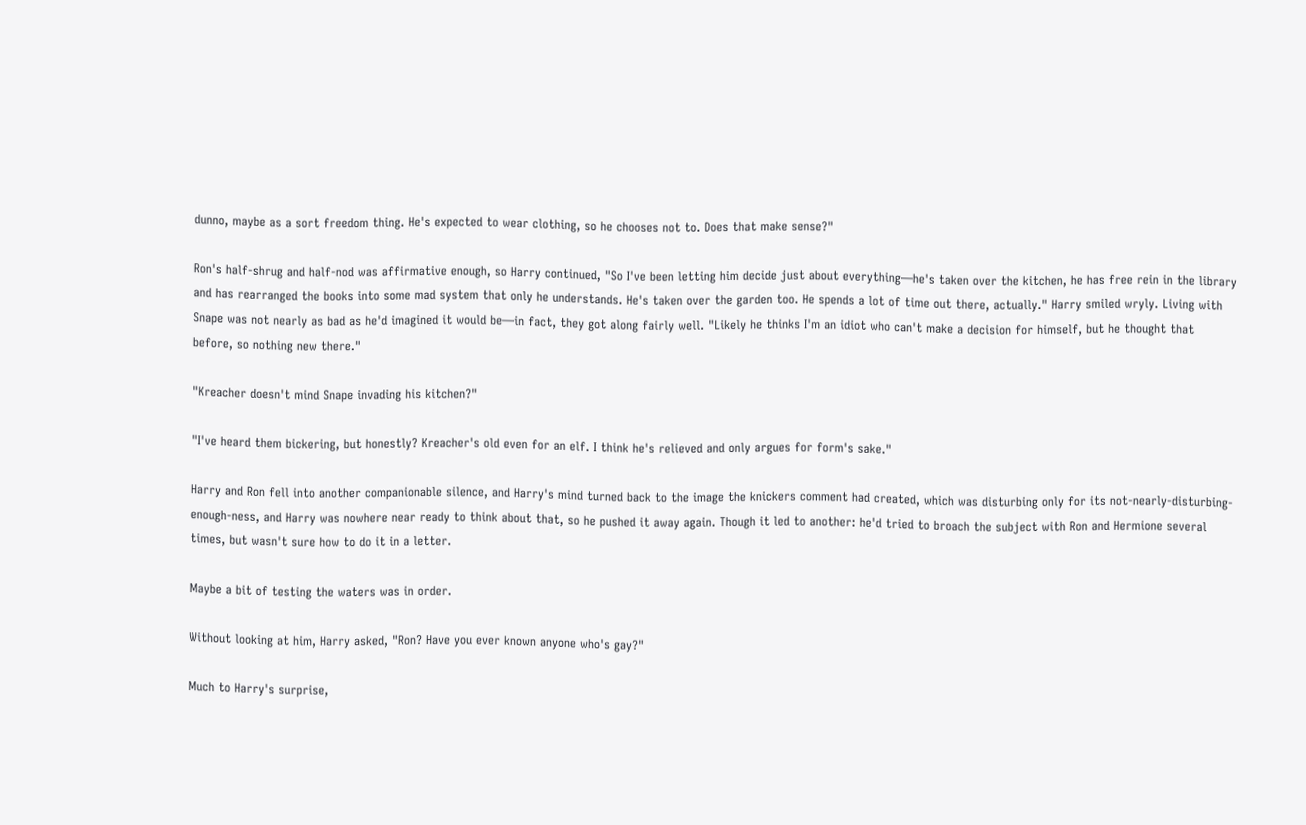dunno, maybe as a sort freedom thing. He's expected to wear clothing, so he chooses not to. Does that make sense?"

Ron's half-shrug and half-nod was affirmative enough, so Harry continued, "So I've been letting him decide just about everything—he's taken over the kitchen, he has free rein in the library and has rearranged the books into some mad system that only he understands. He's taken over the garden too. He spends a lot of time out there, actually." Harry smiled wryly. Living with Snape was not nearly as bad as he'd imagined it would be—in fact, they got along fairly well. "Likely he thinks I'm an idiot who can't make a decision for himself, but he thought that before, so nothing new there."

"Kreacher doesn't mind Snape invading his kitchen?"

"I've heard them bickering, but honestly? Kreacher's old even for an elf. I think he's relieved and only argues for form's sake."

Harry and Ron fell into another companionable silence, and Harry's mind turned back to the image the knickers comment had created, which was disturbing only for its not-nearly-disturbing-enough-ness, and Harry was nowhere near ready to think about that, so he pushed it away again. Though it led to another: he'd tried to broach the subject with Ron and Hermione several times, but wasn't sure how to do it in a letter.

Maybe a bit of testing the waters was in order.

Without looking at him, Harry asked, "Ron? Have you ever known anyone who's gay?"

Much to Harry's surprise,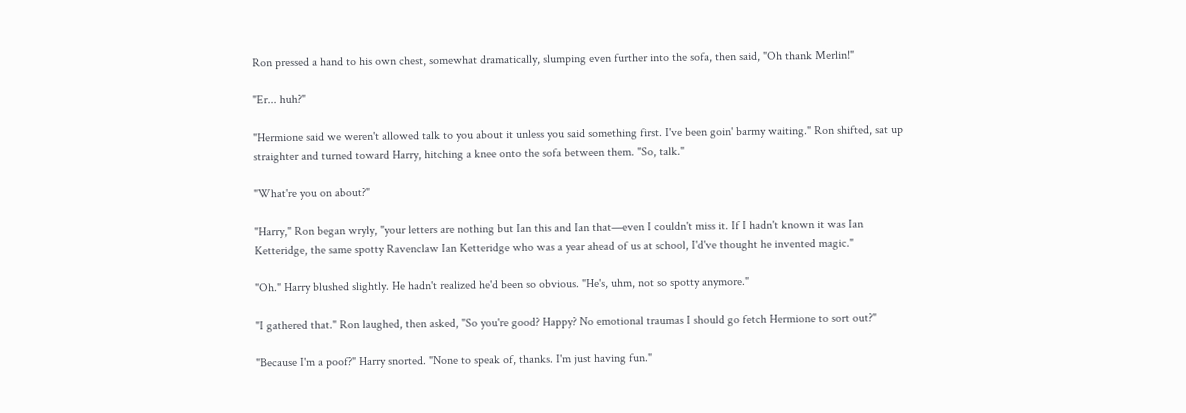Ron pressed a hand to his own chest, somewhat dramatically, slumping even further into the sofa, then said, "Oh thank Merlin!"

"Er... huh?"

"Hermione said we weren't allowed talk to you about it unless you said something first. I've been goin' barmy waiting." Ron shifted, sat up straighter and turned toward Harry, hitching a knee onto the sofa between them. "So, talk."

"What're you on about?"

"Harry," Ron began wryly, "your letters are nothing but Ian this and Ian that—even I couldn't miss it. If I hadn't known it was Ian Ketteridge, the same spotty Ravenclaw Ian Ketteridge who was a year ahead of us at school, I'd've thought he invented magic."

"Oh." Harry blushed slightly. He hadn't realized he'd been so obvious. "He's, uhm, not so spotty anymore."

"I gathered that." Ron laughed, then asked, "So you're good? Happy? No emotional traumas I should go fetch Hermione to sort out?"

"Because I'm a poof?" Harry snorted. "None to speak of, thanks. I'm just having fun."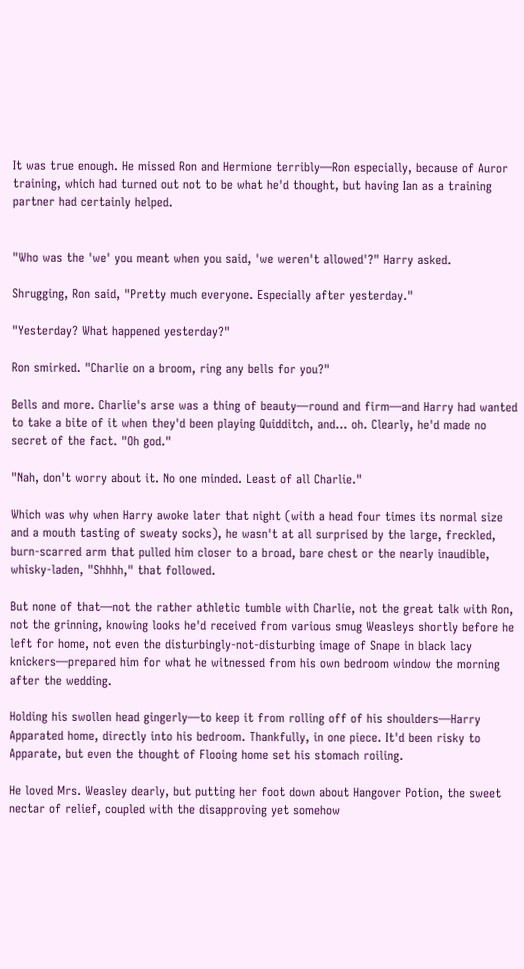It was true enough. He missed Ron and Hermione terribly—Ron especially, because of Auror training, which had turned out not to be what he'd thought, but having Ian as a training partner had certainly helped.


"Who was the 'we' you meant when you said, 'we weren't allowed'?" Harry asked.

Shrugging, Ron said, "Pretty much everyone. Especially after yesterday."

"Yesterday? What happened yesterday?"

Ron smirked. "Charlie on a broom, ring any bells for you?"

Bells and more. Charlie's arse was a thing of beauty—round and firm—and Harry had wanted to take a bite of it when they'd been playing Quidditch, and... oh. Clearly, he'd made no secret of the fact. "Oh god."

"Nah, don't worry about it. No one minded. Least of all Charlie."

Which was why when Harry awoke later that night (with a head four times its normal size and a mouth tasting of sweaty socks), he wasn't at all surprised by the large, freckled, burn-scarred arm that pulled him closer to a broad, bare chest or the nearly inaudible, whisky-laden, "Shhhh," that followed.

But none of that—not the rather athletic tumble with Charlie, not the great talk with Ron, not the grinning, knowing looks he'd received from various smug Weasleys shortly before he left for home, not even the disturbingly-not-disturbing image of Snape in black lacy knickers—prepared him for what he witnessed from his own bedroom window the morning after the wedding.

Holding his swollen head gingerly—to keep it from rolling off of his shoulders—Harry Apparated home, directly into his bedroom. Thankfully, in one piece. It'd been risky to Apparate, but even the thought of Flooing home set his stomach roiling.

He loved Mrs. Weasley dearly, but putting her foot down about Hangover Potion, the sweet nectar of relief, coupled with the disapproving yet somehow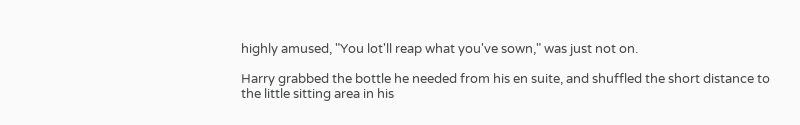highly amused, "You lot'll reap what you've sown," was just not on.

Harry grabbed the bottle he needed from his en suite, and shuffled the short distance to the little sitting area in his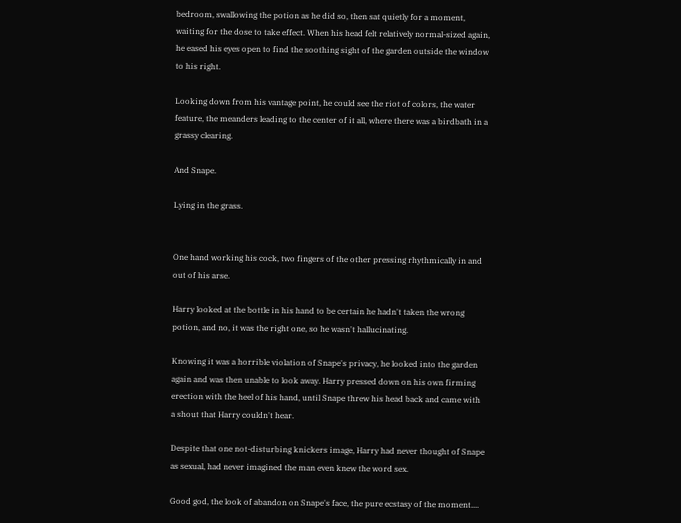bedroom, swallowing the potion as he did so, then sat quietly for a moment, waiting for the dose to take effect. When his head felt relatively normal-sized again, he eased his eyes open to find the soothing sight of the garden outside the window to his right.

Looking down from his vantage point, he could see the riot of colors, the water feature, the meanders leading to the center of it all, where there was a birdbath in a grassy clearing.

And Snape.

Lying in the grass.


One hand working his cock, two fingers of the other pressing rhythmically in and out of his arse.

Harry looked at the bottle in his hand to be certain he hadn't taken the wrong potion, and no, it was the right one, so he wasn't hallucinating.

Knowing it was a horrible violation of Snape's privacy, he looked into the garden again and was then unable to look away. Harry pressed down on his own firming erection with the heel of his hand, until Snape threw his head back and came with a shout that Harry couldn't hear.

Despite that one not-disturbing knickers image, Harry had never thought of Snape as sexual, had never imagined the man even knew the word sex.

Good god, the look of abandon on Snape's face, the pure ecstasy of the moment....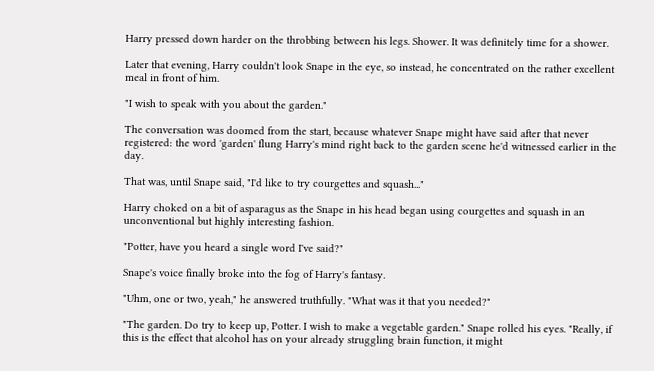Harry pressed down harder on the throbbing between his legs. Shower. It was definitely time for a shower.

Later that evening, Harry couldn't look Snape in the eye, so instead, he concentrated on the rather excellent meal in front of him.

"I wish to speak with you about the garden."

The conversation was doomed from the start, because whatever Snape might have said after that never registered: the word 'garden' flung Harry's mind right back to the garden scene he'd witnessed earlier in the day.

That was, until Snape said, "I'd like to try courgettes and squash..."

Harry choked on a bit of asparagus as the Snape in his head began using courgettes and squash in an unconventional but highly interesting fashion.

"Potter, have you heard a single word I've said?"

Snape's voice finally broke into the fog of Harry's fantasy.

"Uhm, one or two, yeah," he answered truthfully. "What was it that you needed?"

"The garden. Do try to keep up, Potter. I wish to make a vegetable garden." Snape rolled his eyes. "Really, if this is the effect that alcohol has on your already struggling brain function, it might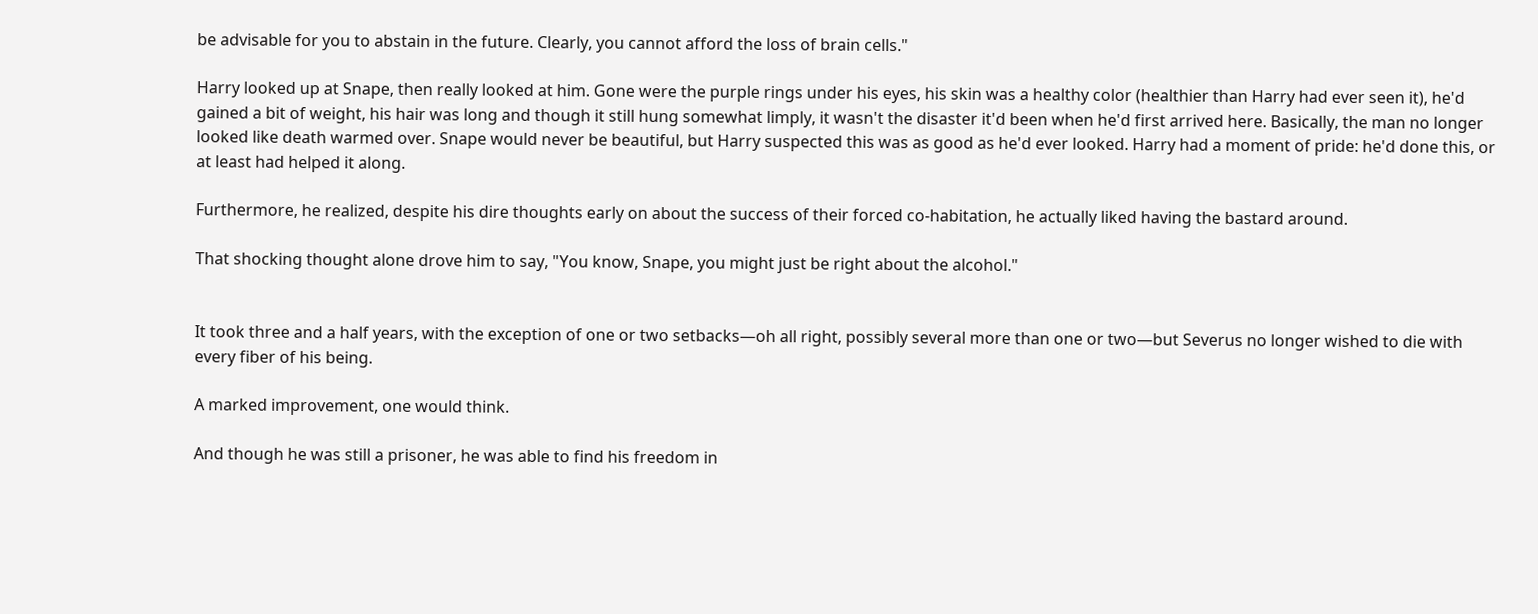be advisable for you to abstain in the future. Clearly, you cannot afford the loss of brain cells."

Harry looked up at Snape, then really looked at him. Gone were the purple rings under his eyes, his skin was a healthy color (healthier than Harry had ever seen it), he'd gained a bit of weight, his hair was long and though it still hung somewhat limply, it wasn't the disaster it'd been when he'd first arrived here. Basically, the man no longer looked like death warmed over. Snape would never be beautiful, but Harry suspected this was as good as he'd ever looked. Harry had a moment of pride: he'd done this, or at least had helped it along.

Furthermore, he realized, despite his dire thoughts early on about the success of their forced co-habitation, he actually liked having the bastard around.

That shocking thought alone drove him to say, "You know, Snape, you might just be right about the alcohol."


It took three and a half years, with the exception of one or two setbacks—oh all right, possibly several more than one or two—but Severus no longer wished to die with every fiber of his being.

A marked improvement, one would think.

And though he was still a prisoner, he was able to find his freedom in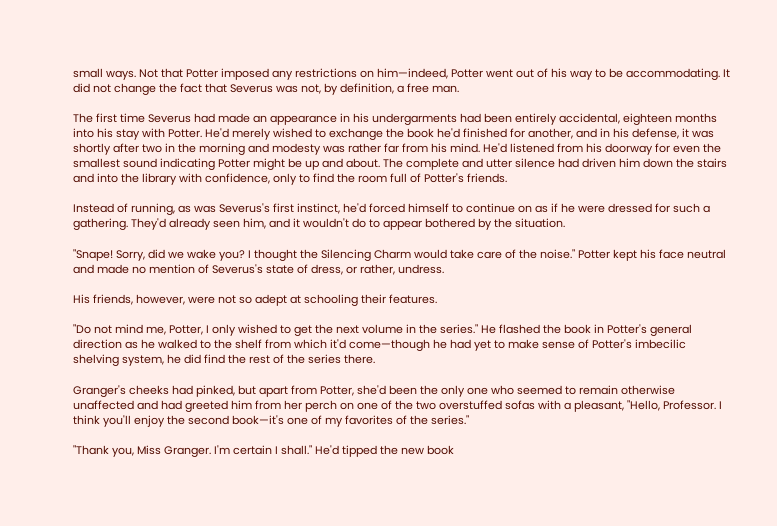small ways. Not that Potter imposed any restrictions on him—indeed, Potter went out of his way to be accommodating. It did not change the fact that Severus was not, by definition, a free man.

The first time Severus had made an appearance in his undergarments had been entirely accidental, eighteen months into his stay with Potter. He'd merely wished to exchange the book he'd finished for another, and in his defense, it was shortly after two in the morning and modesty was rather far from his mind. He'd listened from his doorway for even the smallest sound indicating Potter might be up and about. The complete and utter silence had driven him down the stairs and into the library with confidence, only to find the room full of Potter's friends.

Instead of running, as was Severus's first instinct, he'd forced himself to continue on as if he were dressed for such a gathering. They'd already seen him, and it wouldn't do to appear bothered by the situation.

"Snape! Sorry, did we wake you? I thought the Silencing Charm would take care of the noise." Potter kept his face neutral and made no mention of Severus's state of dress, or rather, undress.

His friends, however, were not so adept at schooling their features.

"Do not mind me, Potter, I only wished to get the next volume in the series." He flashed the book in Potter's general direction as he walked to the shelf from which it'd come—though he had yet to make sense of Potter's imbecilic shelving system, he did find the rest of the series there.

Granger's cheeks had pinked, but apart from Potter, she'd been the only one who seemed to remain otherwise unaffected and had greeted him from her perch on one of the two overstuffed sofas with a pleasant, "Hello, Professor. I think you'll enjoy the second book—it's one of my favorites of the series."

"Thank you, Miss Granger. I'm certain I shall." He'd tipped the new book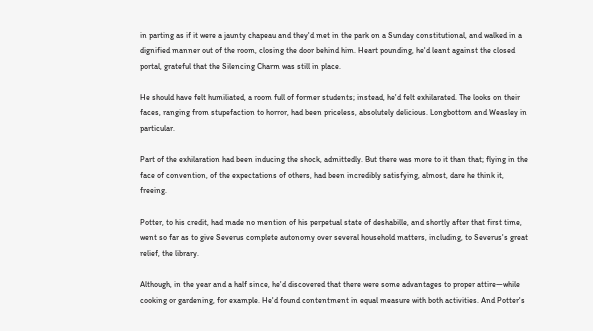in parting as if it were a jaunty chapeau and they'd met in the park on a Sunday constitutional, and walked in a dignified manner out of the room, closing the door behind him. Heart pounding, he'd leant against the closed portal, grateful that the Silencing Charm was still in place.

He should have felt humiliated, a room full of former students; instead, he'd felt exhilarated. The looks on their faces, ranging from stupefaction to horror, had been priceless, absolutely delicious. Longbottom and Weasley in particular.

Part of the exhilaration had been inducing the shock, admittedly. But there was more to it than that; flying in the face of convention, of the expectations of others, had been incredibly satisfying, almost, dare he think it, freeing.

Potter, to his credit, had made no mention of his perpetual state of deshabille, and shortly after that first time, went so far as to give Severus complete autonomy over several household matters, including, to Severus's great relief, the library.

Although, in the year and a half since, he'd discovered that there were some advantages to proper attire—while cooking or gardening, for example. He'd found contentment in equal measure with both activities. And Potter's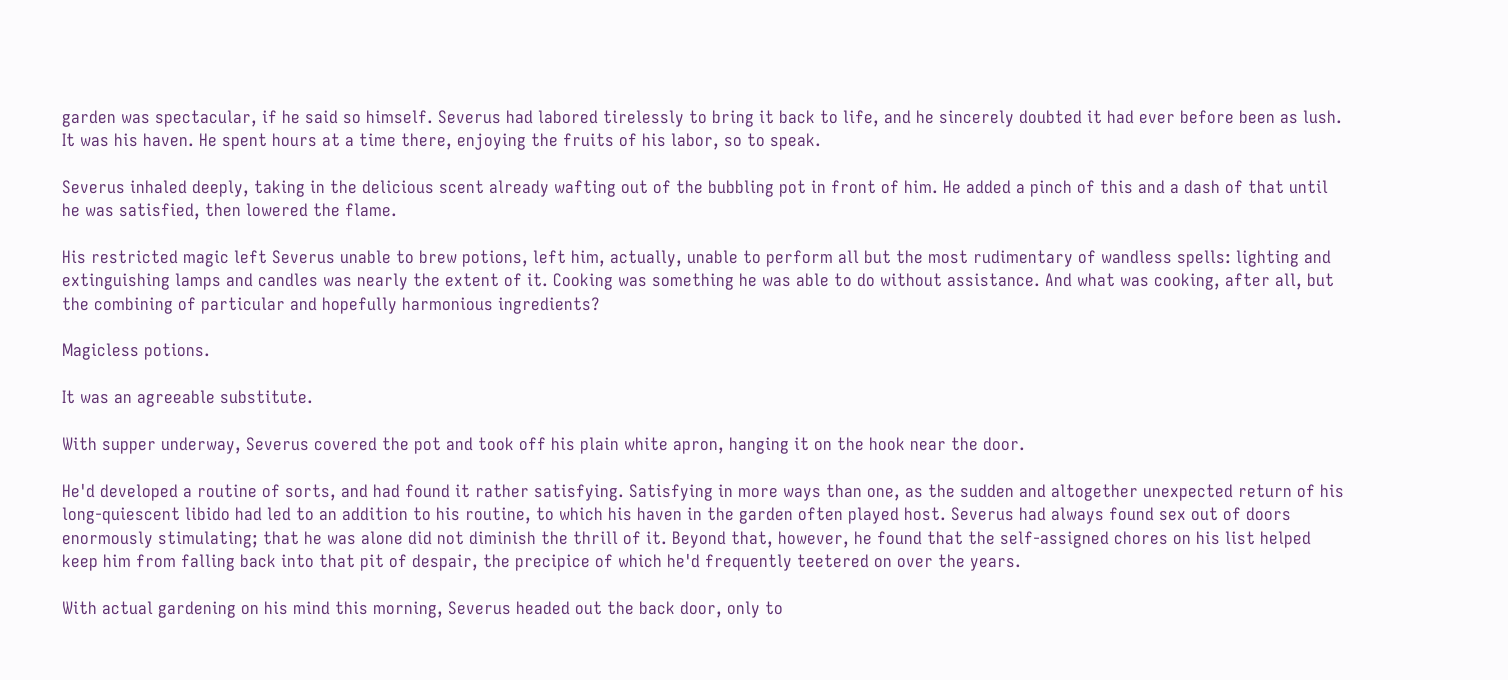garden was spectacular, if he said so himself. Severus had labored tirelessly to bring it back to life, and he sincerely doubted it had ever before been as lush. It was his haven. He spent hours at a time there, enjoying the fruits of his labor, so to speak.

Severus inhaled deeply, taking in the delicious scent already wafting out of the bubbling pot in front of him. He added a pinch of this and a dash of that until he was satisfied, then lowered the flame.

His restricted magic left Severus unable to brew potions, left him, actually, unable to perform all but the most rudimentary of wandless spells: lighting and extinguishing lamps and candles was nearly the extent of it. Cooking was something he was able to do without assistance. And what was cooking, after all, but the combining of particular and hopefully harmonious ingredients?

Magicless potions.

It was an agreeable substitute.

With supper underway, Severus covered the pot and took off his plain white apron, hanging it on the hook near the door.

He'd developed a routine of sorts, and had found it rather satisfying. Satisfying in more ways than one, as the sudden and altogether unexpected return of his long-quiescent libido had led to an addition to his routine, to which his haven in the garden often played host. Severus had always found sex out of doors enormously stimulating; that he was alone did not diminish the thrill of it. Beyond that, however, he found that the self-assigned chores on his list helped keep him from falling back into that pit of despair, the precipice of which he'd frequently teetered on over the years.

With actual gardening on his mind this morning, Severus headed out the back door, only to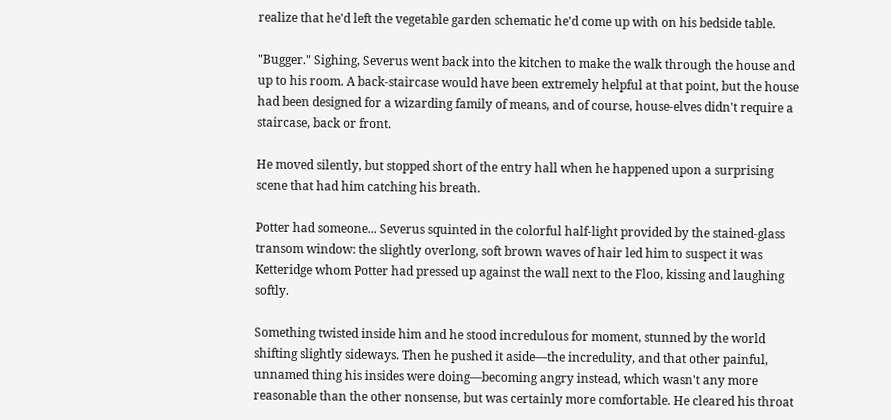realize that he'd left the vegetable garden schematic he'd come up with on his bedside table.

"Bugger." Sighing, Severus went back into the kitchen to make the walk through the house and up to his room. A back-staircase would have been extremely helpful at that point, but the house had been designed for a wizarding family of means, and of course, house-elves didn't require a staircase, back or front.

He moved silently, but stopped short of the entry hall when he happened upon a surprising scene that had him catching his breath.

Potter had someone... Severus squinted in the colorful half-light provided by the stained-glass transom window: the slightly overlong, soft brown waves of hair led him to suspect it was Ketteridge whom Potter had pressed up against the wall next to the Floo, kissing and laughing softly.

Something twisted inside him and he stood incredulous for moment, stunned by the world shifting slightly sideways. Then he pushed it aside—the incredulity, and that other painful, unnamed thing his insides were doing—becoming angry instead, which wasn't any more reasonable than the other nonsense, but was certainly more comfortable. He cleared his throat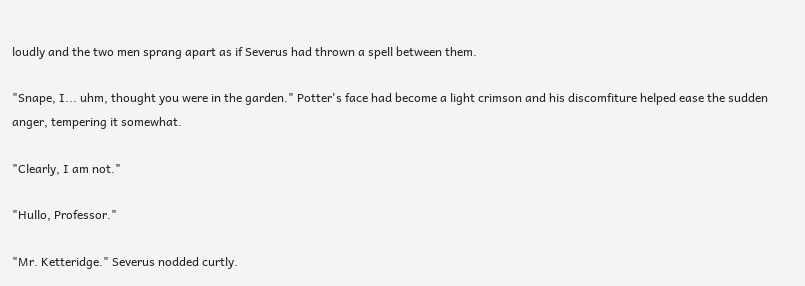loudly and the two men sprang apart as if Severus had thrown a spell between them.

"Snape, I... uhm, thought you were in the garden." Potter's face had become a light crimson and his discomfiture helped ease the sudden anger, tempering it somewhat.

"Clearly, I am not."

"Hullo, Professor."

"Mr. Ketteridge." Severus nodded curtly.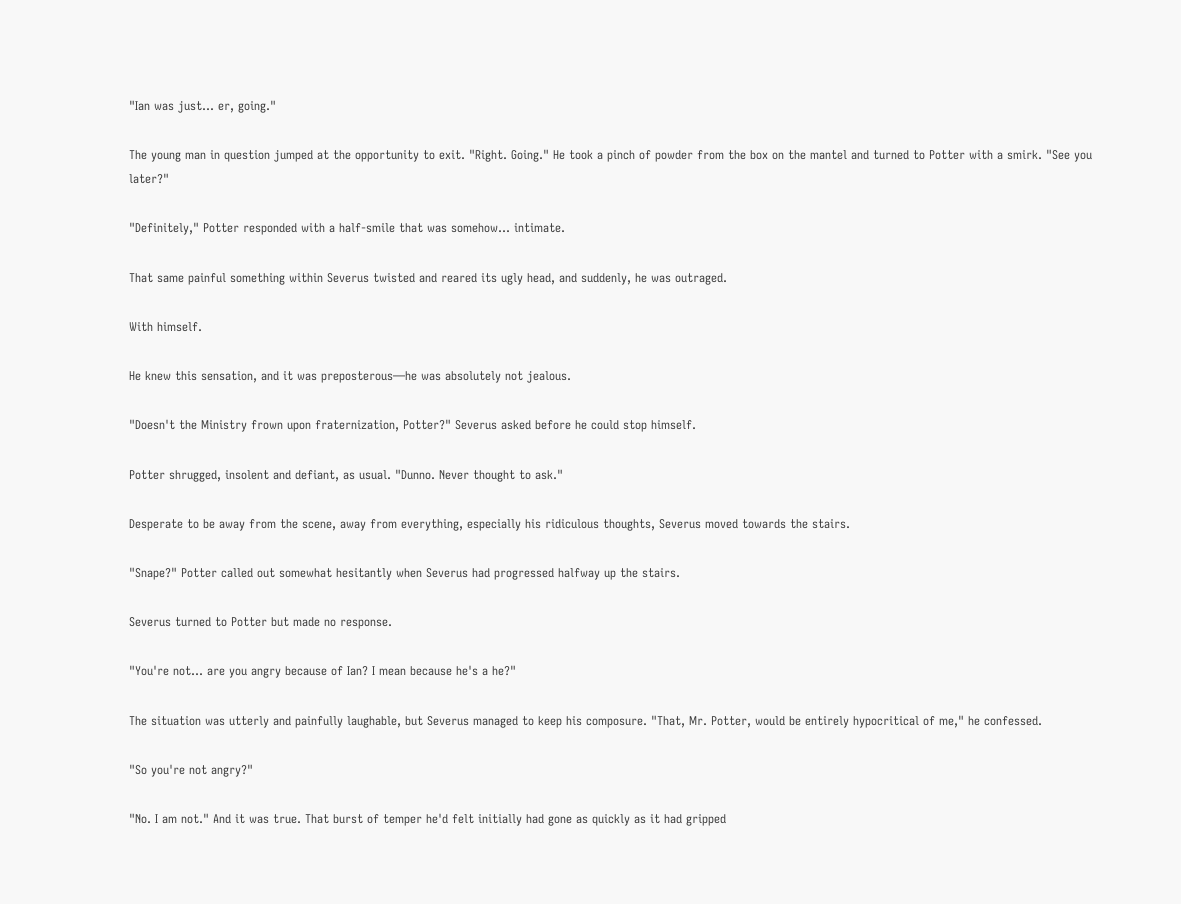"Ian was just... er, going."

The young man in question jumped at the opportunity to exit. "Right. Going." He took a pinch of powder from the box on the mantel and turned to Potter with a smirk. "See you later?"

"Definitely," Potter responded with a half-smile that was somehow... intimate.

That same painful something within Severus twisted and reared its ugly head, and suddenly, he was outraged.

With himself.

He knew this sensation, and it was preposterous—he was absolutely not jealous.

"Doesn't the Ministry frown upon fraternization, Potter?" Severus asked before he could stop himself.

Potter shrugged, insolent and defiant, as usual. "Dunno. Never thought to ask."

Desperate to be away from the scene, away from everything, especially his ridiculous thoughts, Severus moved towards the stairs.

"Snape?" Potter called out somewhat hesitantly when Severus had progressed halfway up the stairs.

Severus turned to Potter but made no response.

"You're not... are you angry because of Ian? I mean because he's a he?"

The situation was utterly and painfully laughable, but Severus managed to keep his composure. "That, Mr. Potter, would be entirely hypocritical of me," he confessed.

"So you're not angry?"

"No. I am not." And it was true. That burst of temper he'd felt initially had gone as quickly as it had gripped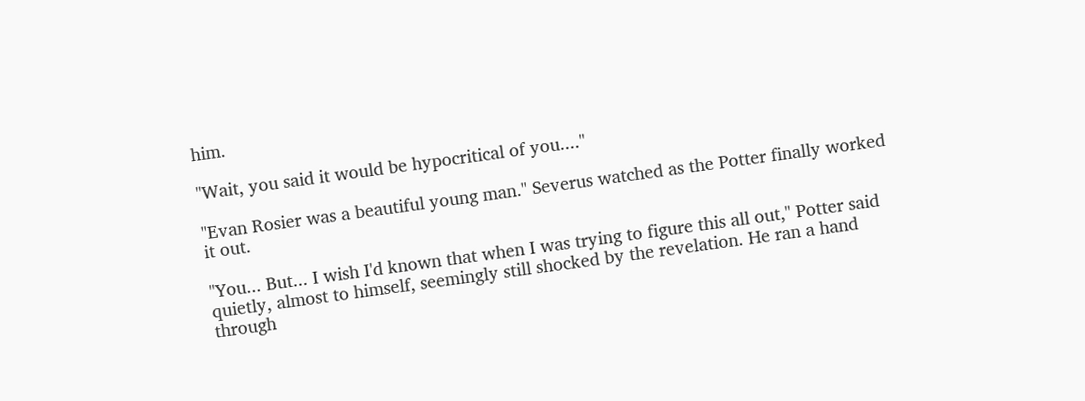him.

"Wait, you said it would be hypocritical of you...."

"Evan Rosier was a beautiful young man." Severus watched as the Potter finally worked it out.

"You... But... I wish I'd known that when I was trying to figure this all out," Potter said quietly, almost to himself, seemingly still shocked by the revelation. He ran a hand through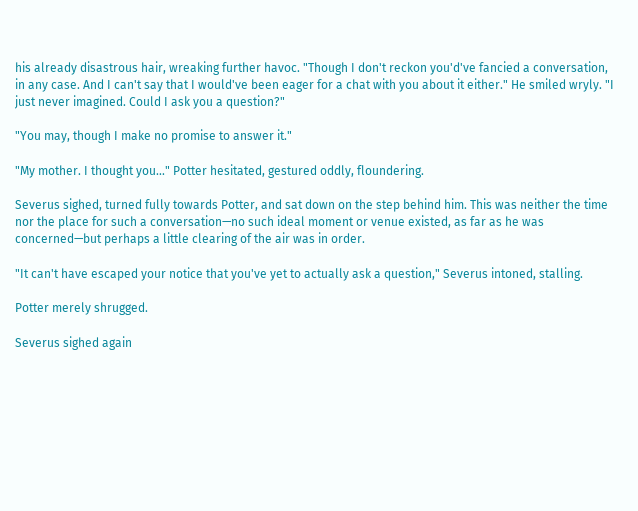his already disastrous hair, wreaking further havoc. "Though I don't reckon you'd've fancied a conversation, in any case. And I can't say that I would've been eager for a chat with you about it either." He smiled wryly. "I just never imagined. Could I ask you a question?"

"You may, though I make no promise to answer it."

"My mother. I thought you..." Potter hesitated, gestured oddly, floundering.

Severus sighed, turned fully towards Potter, and sat down on the step behind him. This was neither the time nor the place for such a conversation—no such ideal moment or venue existed, as far as he was concerned—but perhaps a little clearing of the air was in order.

"It can't have escaped your notice that you've yet to actually ask a question," Severus intoned, stalling.

Potter merely shrugged.

Severus sighed again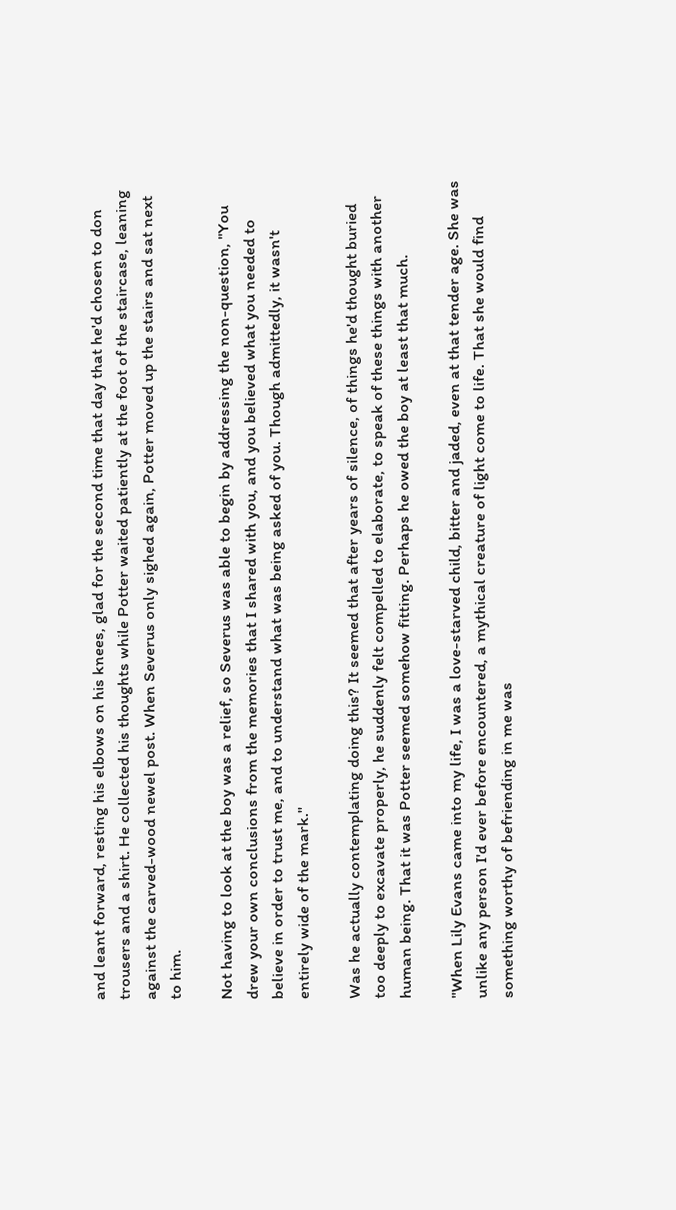and leant forward, resting his elbows on his knees, glad for the second time that day that he'd chosen to don trousers and a shirt. He collected his thoughts while Potter waited patiently at the foot of the staircase, leaning against the carved-wood newel post. When Severus only sighed again, Potter moved up the stairs and sat next to him.

Not having to look at the boy was a relief, so Severus was able to begin by addressing the non-question, "You drew your own conclusions from the memories that I shared with you, and you believed what you needed to believe in order to trust me, and to understand what was being asked of you. Though admittedly, it wasn't entirely wide of the mark."

Was he actually contemplating doing this? It seemed that after years of silence, of things he'd thought buried too deeply to excavate properly, he suddenly felt compelled to elaborate, to speak of these things with another human being. That it was Potter seemed somehow fitting. Perhaps he owed the boy at least that much.

"When Lily Evans came into my life, I was a love-starved child, bitter and jaded, even at that tender age. She was unlike any person I'd ever before encountered, a mythical creature of light come to life. That she would find something worthy of befriending in me was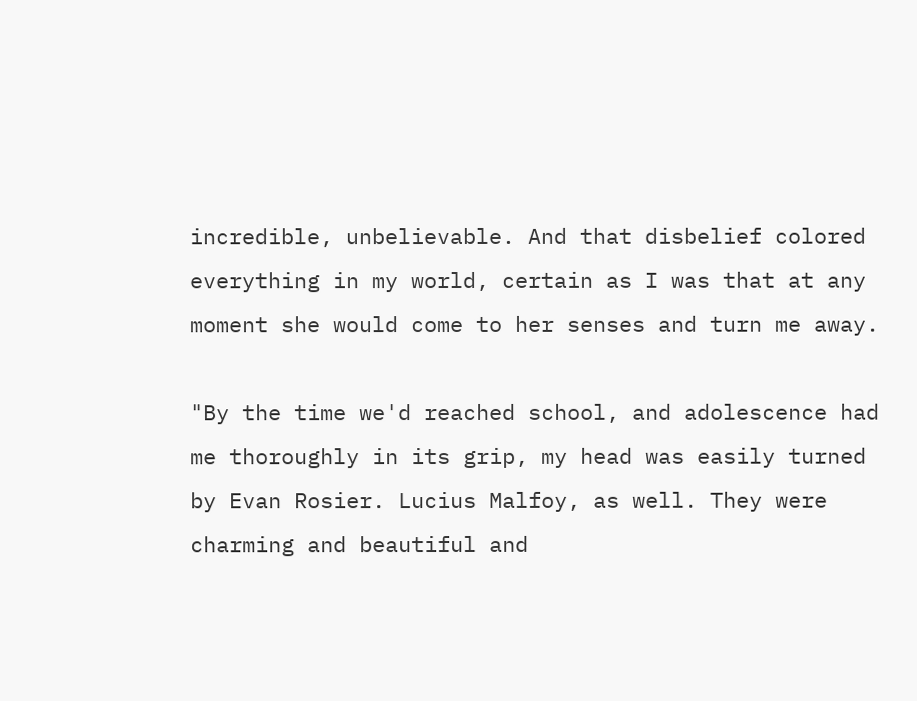incredible, unbelievable. And that disbelief colored everything in my world, certain as I was that at any moment she would come to her senses and turn me away.

"By the time we'd reached school, and adolescence had me thoroughly in its grip, my head was easily turned by Evan Rosier. Lucius Malfoy, as well. They were charming and beautiful and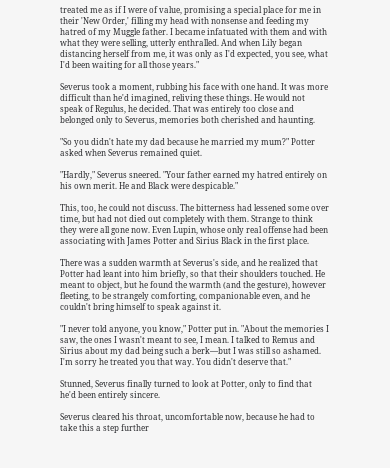treated me as if I were of value, promising a special place for me in their 'New Order,' filling my head with nonsense and feeding my hatred of my Muggle father. I became infatuated with them and with what they were selling, utterly enthralled. And when Lily began distancing herself from me, it was only as I'd expected, you see, what I'd been waiting for all those years."

Severus took a moment, rubbing his face with one hand. It was more difficult than he'd imagined, reliving these things. He would not speak of Regulus, he decided. That was entirely too close and belonged only to Severus, memories both cherished and haunting.

"So you didn't hate my dad because he married my mum?" Potter asked when Severus remained quiet.

"Hardly," Severus sneered. "Your father earned my hatred entirely on his own merit. He and Black were despicable."

This, too, he could not discuss. The bitterness had lessened some over time, but had not died out completely with them. Strange to think they were all gone now. Even Lupin, whose only real offense had been associating with James Potter and Sirius Black in the first place.

There was a sudden warmth at Severus's side, and he realized that Potter had leant into him briefly, so that their shoulders touched. He meant to object, but he found the warmth (and the gesture), however fleeting, to be strangely comforting, companionable even, and he couldn't bring himself to speak against it.

"I never told anyone, you know," Potter put in. "About the memories I saw, the ones I wasn't meant to see, I mean. I talked to Remus and Sirius about my dad being such a berk—but I was still so ashamed. I'm sorry he treated you that way. You didn't deserve that."

Stunned, Severus finally turned to look at Potter, only to find that he'd been entirely sincere.

Severus cleared his throat, uncomfortable now, because he had to take this a step further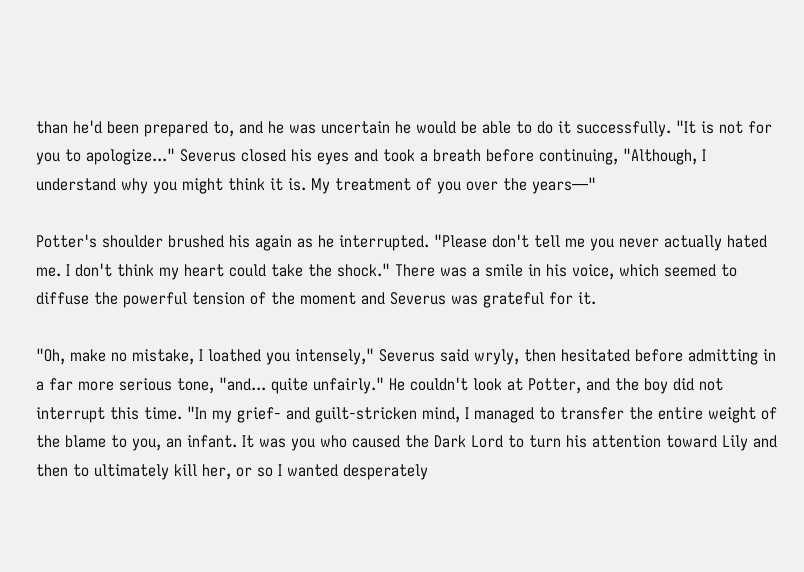than he'd been prepared to, and he was uncertain he would be able to do it successfully. "It is not for you to apologize..." Severus closed his eyes and took a breath before continuing, "Although, I understand why you might think it is. My treatment of you over the years—"

Potter's shoulder brushed his again as he interrupted. "Please don't tell me you never actually hated me. I don't think my heart could take the shock." There was a smile in his voice, which seemed to diffuse the powerful tension of the moment and Severus was grateful for it.

"Oh, make no mistake, I loathed you intensely," Severus said wryly, then hesitated before admitting in a far more serious tone, "and... quite unfairly." He couldn't look at Potter, and the boy did not interrupt this time. "In my grief- and guilt-stricken mind, I managed to transfer the entire weight of the blame to you, an infant. It was you who caused the Dark Lord to turn his attention toward Lily and then to ultimately kill her, or so I wanted desperately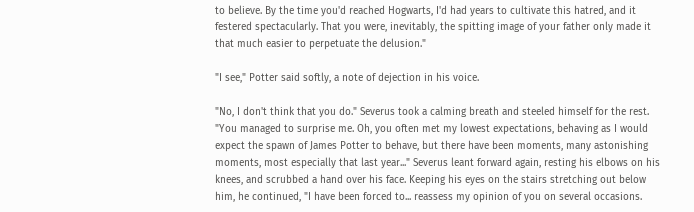to believe. By the time you'd reached Hogwarts, I'd had years to cultivate this hatred, and it festered spectacularly. That you were, inevitably, the spitting image of your father only made it that much easier to perpetuate the delusion."

"I see," Potter said softly, a note of dejection in his voice.

"No, I don't think that you do." Severus took a calming breath and steeled himself for the rest. "You managed to surprise me. Oh, you often met my lowest expectations, behaving as I would expect the spawn of James Potter to behave, but there have been moments, many astonishing moments, most especially that last year..." Severus leant forward again, resting his elbows on his knees, and scrubbed a hand over his face. Keeping his eyes on the stairs stretching out below him, he continued, "I have been forced to... reassess my opinion of you on several occasions.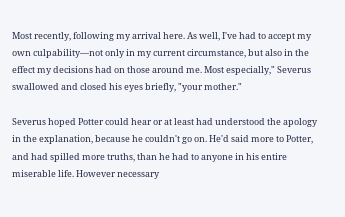Most recently, following my arrival here. As well, I've had to accept my own culpability—not only in my current circumstance, but also in the effect my decisions had on those around me. Most especially," Severus swallowed and closed his eyes briefly, "your mother."

Severus hoped Potter could hear or at least had understood the apology in the explanation, because he couldn't go on. He'd said more to Potter, and had spilled more truths, than he had to anyone in his entire miserable life. However necessary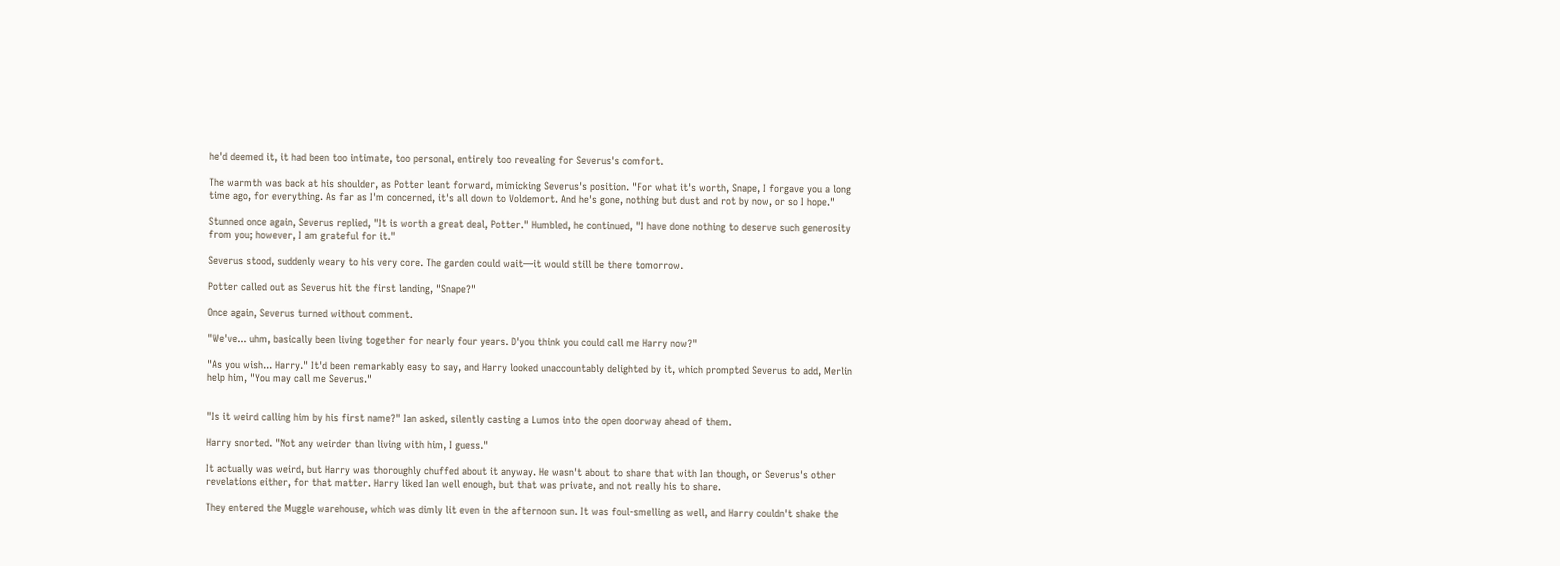he'd deemed it, it had been too intimate, too personal, entirely too revealing for Severus's comfort.

The warmth was back at his shoulder, as Potter leant forward, mimicking Severus's position. "For what it's worth, Snape, I forgave you a long time ago, for everything. As far as I'm concerned, it's all down to Voldemort. And he's gone, nothing but dust and rot by now, or so I hope."

Stunned once again, Severus replied, "It is worth a great deal, Potter." Humbled, he continued, "I have done nothing to deserve such generosity from you; however, I am grateful for it."

Severus stood, suddenly weary to his very core. The garden could wait—it would still be there tomorrow.

Potter called out as Severus hit the first landing, "Snape?"

Once again, Severus turned without comment.

"We've... uhm, basically been living together for nearly four years. D'you think you could call me Harry now?"

"As you wish... Harry." It'd been remarkably easy to say, and Harry looked unaccountably delighted by it, which prompted Severus to add, Merlin help him, "You may call me Severus."


"Is it weird calling him by his first name?" Ian asked, silently casting a Lumos into the open doorway ahead of them.

Harry snorted. "Not any weirder than living with him, I guess."

It actually was weird, but Harry was thoroughly chuffed about it anyway. He wasn't about to share that with Ian though, or Severus's other revelations either, for that matter. Harry liked Ian well enough, but that was private, and not really his to share.

They entered the Muggle warehouse, which was dimly lit even in the afternoon sun. It was foul-smelling as well, and Harry couldn't shake the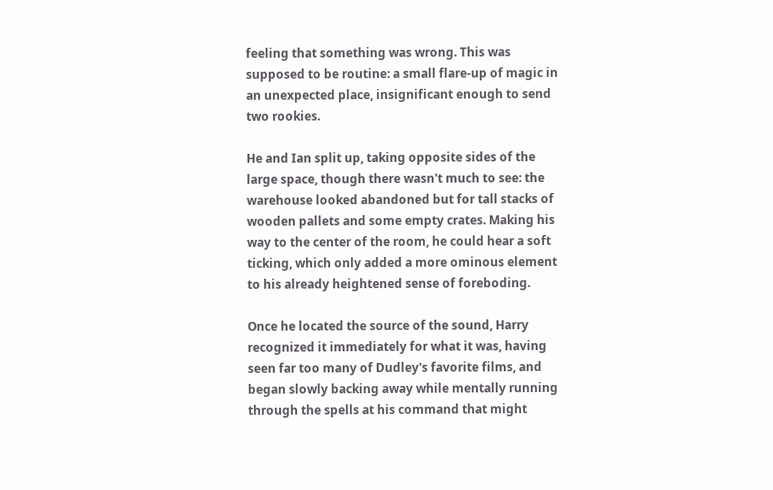feeling that something was wrong. This was supposed to be routine: a small flare-up of magic in an unexpected place, insignificant enough to send two rookies.

He and Ian split up, taking opposite sides of the large space, though there wasn't much to see: the warehouse looked abandoned but for tall stacks of wooden pallets and some empty crates. Making his way to the center of the room, he could hear a soft ticking, which only added a more ominous element to his already heightened sense of foreboding.

Once he located the source of the sound, Harry recognized it immediately for what it was, having seen far too many of Dudley's favorite films, and began slowly backing away while mentally running through the spells at his command that might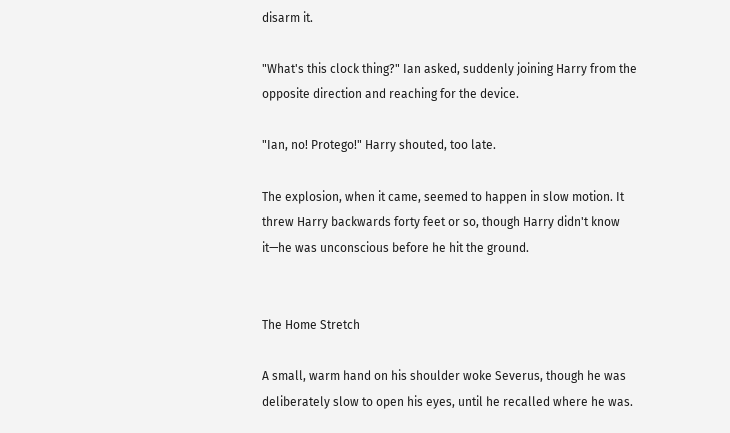disarm it.

"What's this clock thing?" Ian asked, suddenly joining Harry from the opposite direction and reaching for the device.

"Ian, no! Protego!" Harry shouted, too late.

The explosion, when it came, seemed to happen in slow motion. It threw Harry backwards forty feet or so, though Harry didn't know it—he was unconscious before he hit the ground.


The Home Stretch

A small, warm hand on his shoulder woke Severus, though he was deliberately slow to open his eyes, until he recalled where he was.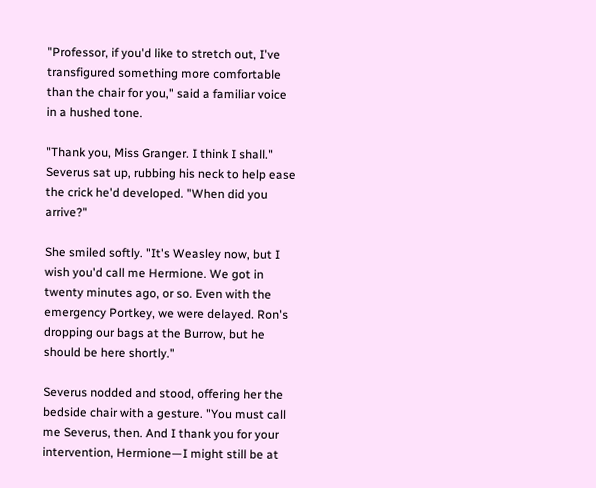"Professor, if you'd like to stretch out, I've transfigured something more comfortable than the chair for you," said a familiar voice in a hushed tone.

"Thank you, Miss Granger. I think I shall." Severus sat up, rubbing his neck to help ease the crick he'd developed. "When did you arrive?"

She smiled softly. "It's Weasley now, but I wish you'd call me Hermione. We got in twenty minutes ago, or so. Even with the emergency Portkey, we were delayed. Ron's dropping our bags at the Burrow, but he should be here shortly."

Severus nodded and stood, offering her the bedside chair with a gesture. "You must call me Severus, then. And I thank you for your intervention, Hermione—I might still be at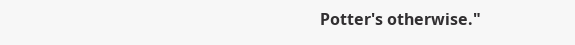Potter's otherwise."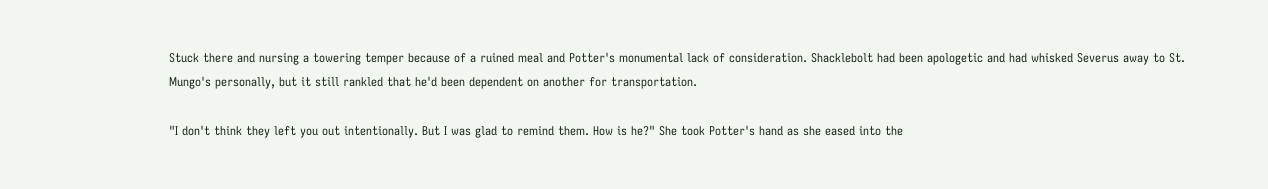Stuck there and nursing a towering temper because of a ruined meal and Potter's monumental lack of consideration. Shacklebolt had been apologetic and had whisked Severus away to St. Mungo's personally, but it still rankled that he'd been dependent on another for transportation.

"I don't think they left you out intentionally. But I was glad to remind them. How is he?" She took Potter's hand as she eased into the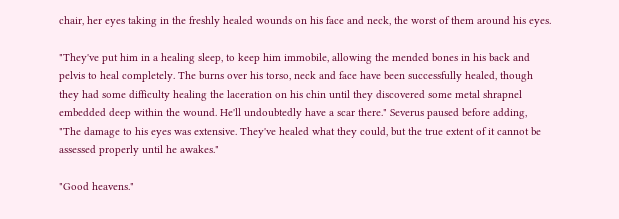chair, her eyes taking in the freshly healed wounds on his face and neck, the worst of them around his eyes.

"They've put him in a healing sleep, to keep him immobile, allowing the mended bones in his back and pelvis to heal completely. The burns over his torso, neck and face have been successfully healed, though they had some difficulty healing the laceration on his chin until they discovered some metal shrapnel embedded deep within the wound. He'll undoubtedly have a scar there." Severus paused before adding, "The damage to his eyes was extensive. They've healed what they could, but the true extent of it cannot be assessed properly until he awakes."

"Good heavens."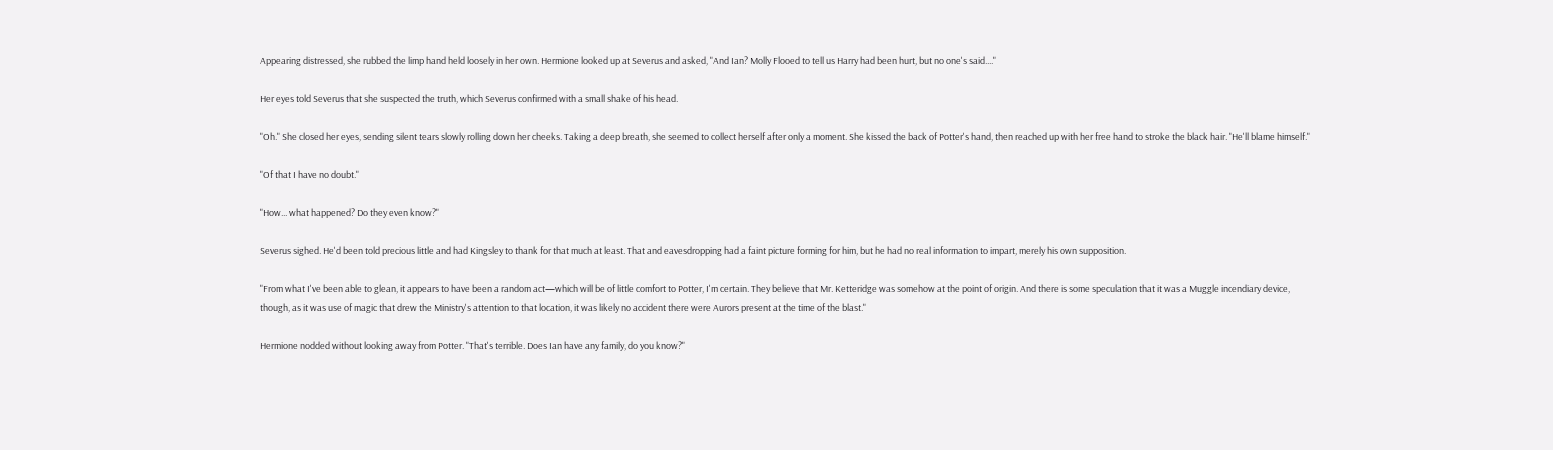Appearing distressed, she rubbed the limp hand held loosely in her own. Hermione looked up at Severus and asked, "And Ian? Molly Flooed to tell us Harry had been hurt, but no one's said...."

Her eyes told Severus that she suspected the truth, which Severus confirmed with a small shake of his head.

"Oh." She closed her eyes, sending silent tears slowly rolling down her cheeks. Taking a deep breath, she seemed to collect herself after only a moment. She kissed the back of Potter's hand, then reached up with her free hand to stroke the black hair. "He'll blame himself."

"Of that I have no doubt."

"How... what happened? Do they even know?"

Severus sighed. He'd been told precious little and had Kingsley to thank for that much at least. That and eavesdropping had a faint picture forming for him, but he had no real information to impart, merely his own supposition.

"From what I've been able to glean, it appears to have been a random act—which will be of little comfort to Potter, I'm certain. They believe that Mr. Ketteridge was somehow at the point of origin. And there is some speculation that it was a Muggle incendiary device, though, as it was use of magic that drew the Ministry's attention to that location, it was likely no accident there were Aurors present at the time of the blast."

Hermione nodded without looking away from Potter. "That's terrible. Does Ian have any family, do you know?"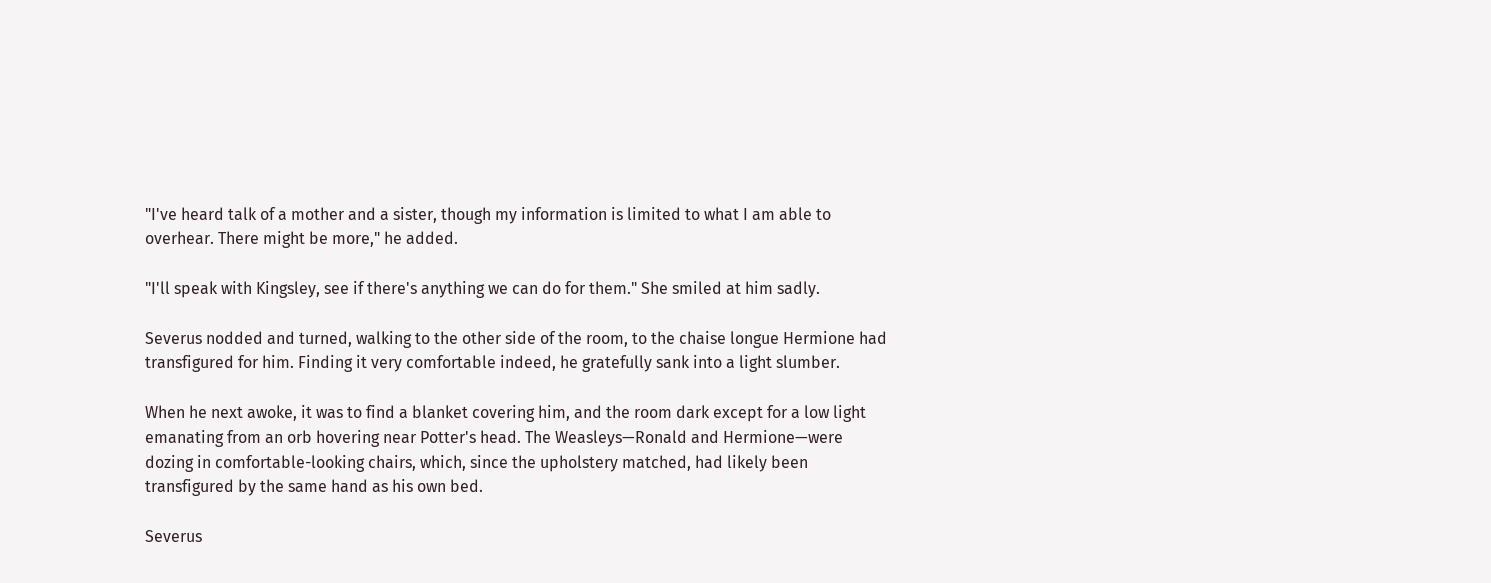"I've heard talk of a mother and a sister, though my information is limited to what I am able to overhear. There might be more," he added.

"I'll speak with Kingsley, see if there's anything we can do for them." She smiled at him sadly.

Severus nodded and turned, walking to the other side of the room, to the chaise longue Hermione had transfigured for him. Finding it very comfortable indeed, he gratefully sank into a light slumber.

When he next awoke, it was to find a blanket covering him, and the room dark except for a low light emanating from an orb hovering near Potter's head. The Weasleys—Ronald and Hermione—were dozing in comfortable-looking chairs, which, since the upholstery matched, had likely been transfigured by the same hand as his own bed.

Severus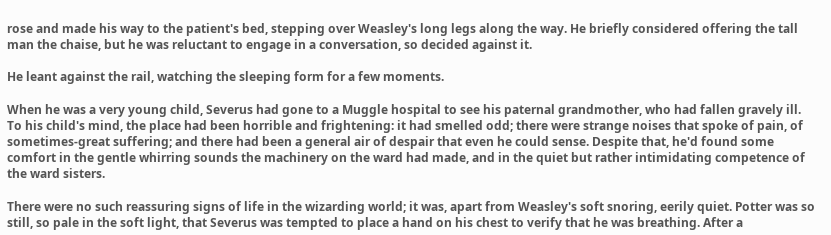rose and made his way to the patient's bed, stepping over Weasley's long legs along the way. He briefly considered offering the tall man the chaise, but he was reluctant to engage in a conversation, so decided against it.

He leant against the rail, watching the sleeping form for a few moments.

When he was a very young child, Severus had gone to a Muggle hospital to see his paternal grandmother, who had fallen gravely ill. To his child's mind, the place had been horrible and frightening: it had smelled odd; there were strange noises that spoke of pain, of sometimes-great suffering; and there had been a general air of despair that even he could sense. Despite that, he'd found some comfort in the gentle whirring sounds the machinery on the ward had made, and in the quiet but rather intimidating competence of the ward sisters.

There were no such reassuring signs of life in the wizarding world; it was, apart from Weasley's soft snoring, eerily quiet. Potter was so still, so pale in the soft light, that Severus was tempted to place a hand on his chest to verify that he was breathing. After a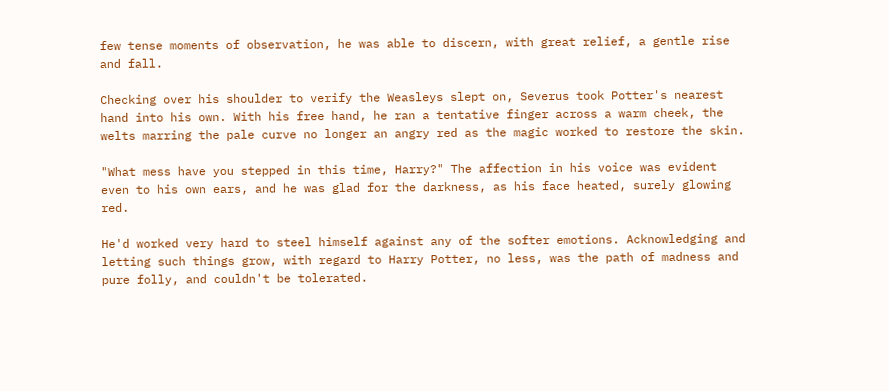few tense moments of observation, he was able to discern, with great relief, a gentle rise and fall.

Checking over his shoulder to verify the Weasleys slept on, Severus took Potter's nearest hand into his own. With his free hand, he ran a tentative finger across a warm cheek, the welts marring the pale curve no longer an angry red as the magic worked to restore the skin.

"What mess have you stepped in this time, Harry?" The affection in his voice was evident even to his own ears, and he was glad for the darkness, as his face heated, surely glowing red.

He'd worked very hard to steel himself against any of the softer emotions. Acknowledging and letting such things grow, with regard to Harry Potter, no less, was the path of madness and pure folly, and couldn't be tolerated.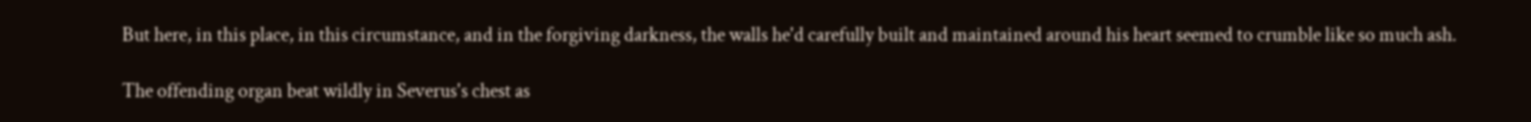But here, in this place, in this circumstance, and in the forgiving darkness, the walls he'd carefully built and maintained around his heart seemed to crumble like so much ash.

The offending organ beat wildly in Severus's chest as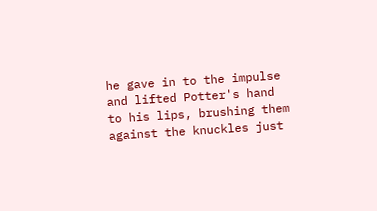he gave in to the impulse and lifted Potter's hand to his lips, brushing them against the knuckles just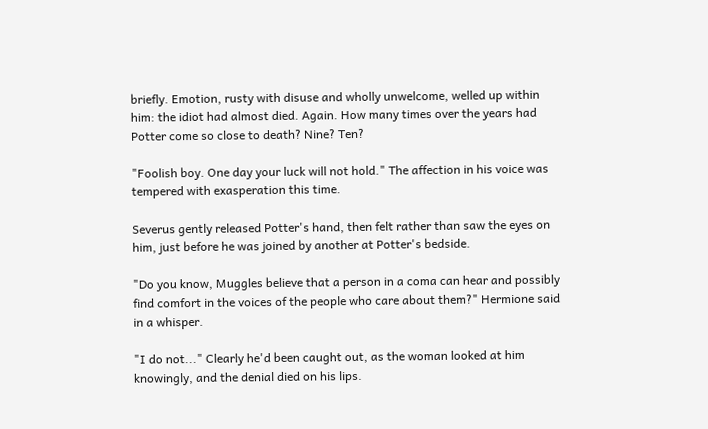briefly. Emotion, rusty with disuse and wholly unwelcome, welled up within him: the idiot had almost died. Again. How many times over the years had Potter come so close to death? Nine? Ten?

"Foolish boy. One day your luck will not hold." The affection in his voice was tempered with exasperation this time.

Severus gently released Potter's hand, then felt rather than saw the eyes on him, just before he was joined by another at Potter's bedside.

"Do you know, Muggles believe that a person in a coma can hear and possibly find comfort in the voices of the people who care about them?" Hermione said in a whisper.

"I do not..." Clearly he'd been caught out, as the woman looked at him knowingly, and the denial died on his lips.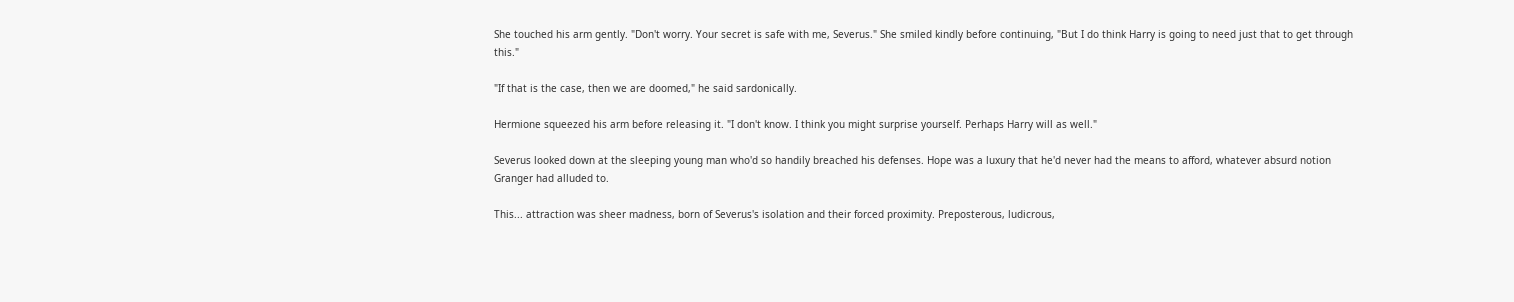She touched his arm gently. "Don't worry. Your secret is safe with me, Severus." She smiled kindly before continuing, "But I do think Harry is going to need just that to get through this."

"If that is the case, then we are doomed," he said sardonically.

Hermione squeezed his arm before releasing it. "I don't know. I think you might surprise yourself. Perhaps Harry will as well."

Severus looked down at the sleeping young man who'd so handily breached his defenses. Hope was a luxury that he'd never had the means to afford, whatever absurd notion Granger had alluded to.

This... attraction was sheer madness, born of Severus's isolation and their forced proximity. Preposterous, ludicrous,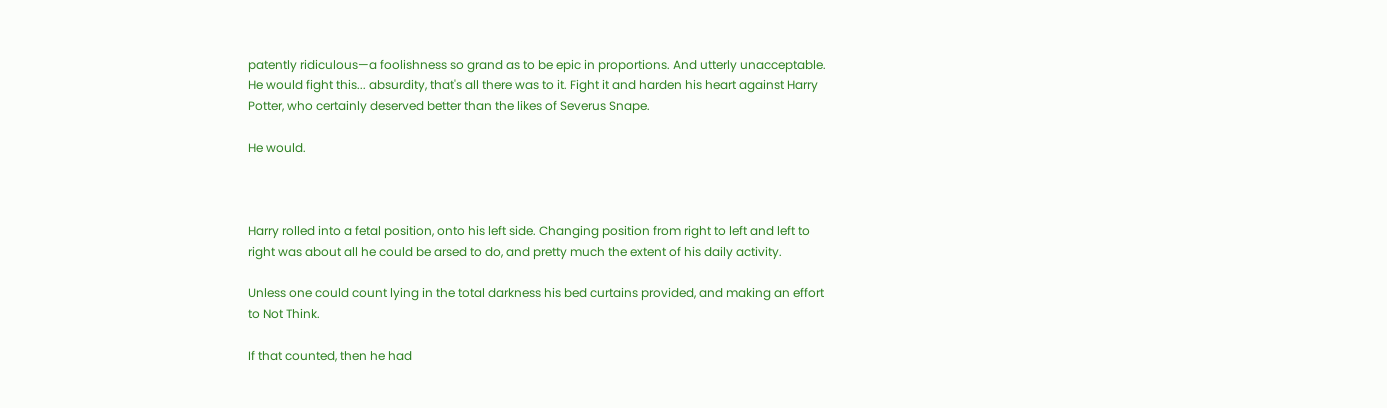patently ridiculous—a foolishness so grand as to be epic in proportions. And utterly unacceptable. He would fight this... absurdity, that's all there was to it. Fight it and harden his heart against Harry Potter, who certainly deserved better than the likes of Severus Snape.

He would.



Harry rolled into a fetal position, onto his left side. Changing position from right to left and left to right was about all he could be arsed to do, and pretty much the extent of his daily activity.

Unless one could count lying in the total darkness his bed curtains provided, and making an effort to Not Think.

If that counted, then he had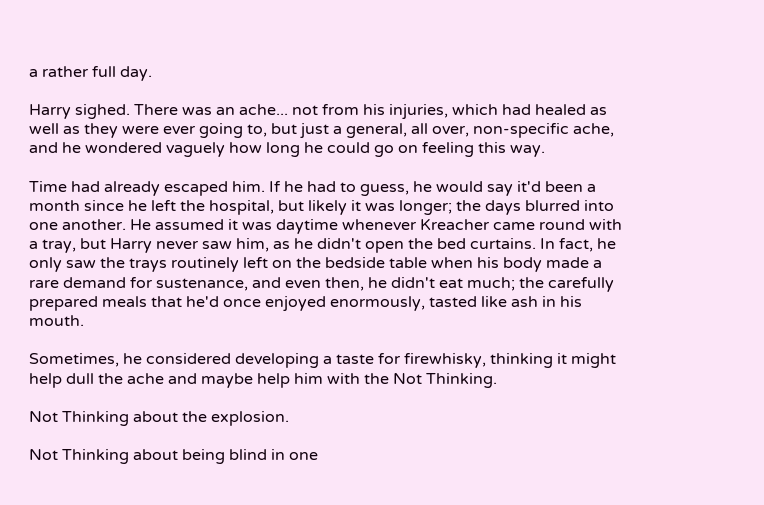a rather full day.

Harry sighed. There was an ache... not from his injuries, which had healed as well as they were ever going to, but just a general, all over, non-specific ache, and he wondered vaguely how long he could go on feeling this way.

Time had already escaped him. If he had to guess, he would say it'd been a month since he left the hospital, but likely it was longer; the days blurred into one another. He assumed it was daytime whenever Kreacher came round with a tray, but Harry never saw him, as he didn't open the bed curtains. In fact, he only saw the trays routinely left on the bedside table when his body made a rare demand for sustenance, and even then, he didn't eat much; the carefully prepared meals that he'd once enjoyed enormously, tasted like ash in his mouth.

Sometimes, he considered developing a taste for firewhisky, thinking it might help dull the ache and maybe help him with the Not Thinking.

Not Thinking about the explosion.

Not Thinking about being blind in one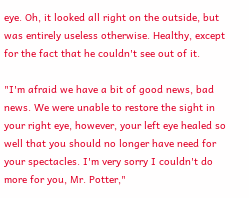eye. Oh, it looked all right on the outside, but was entirely useless otherwise. Healthy, except for the fact that he couldn't see out of it.

"I'm afraid we have a bit of good news, bad news. We were unable to restore the sight in your right eye, however, your left eye healed so well that you should no longer have need for your spectacles. I'm very sorry I couldn't do more for you, Mr. Potter,"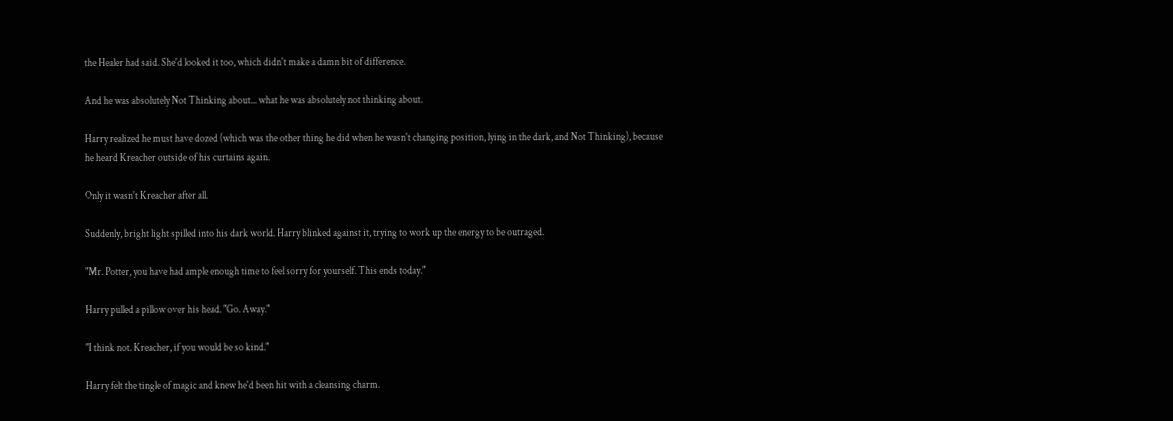the Healer had said. She'd looked it too, which didn't make a damn bit of difference.

And he was absolutely Not Thinking about... what he was absolutely not thinking about.

Harry realized he must have dozed (which was the other thing he did when he wasn't changing position, lying in the dark, and Not Thinking), because he heard Kreacher outside of his curtains again.

Only it wasn't Kreacher after all.

Suddenly, bright light spilled into his dark world. Harry blinked against it, trying to work up the energy to be outraged.

"Mr. Potter, you have had ample enough time to feel sorry for yourself. This ends today."

Harry pulled a pillow over his head. "Go. Away."

"I think not. Kreacher, if you would be so kind."

Harry felt the tingle of magic and knew he'd been hit with a cleansing charm.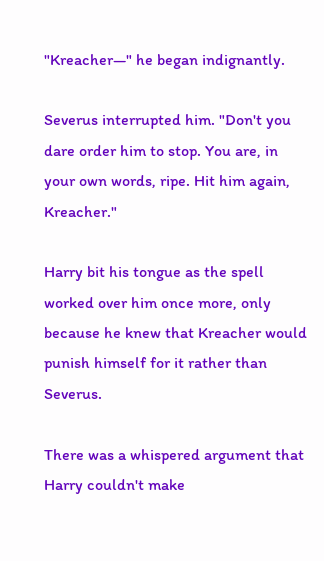"Kreacher—" he began indignantly.

Severus interrupted him. "Don't you dare order him to stop. You are, in your own words, ripe. Hit him again, Kreacher."

Harry bit his tongue as the spell worked over him once more, only because he knew that Kreacher would punish himself for it rather than Severus.

There was a whispered argument that Harry couldn't make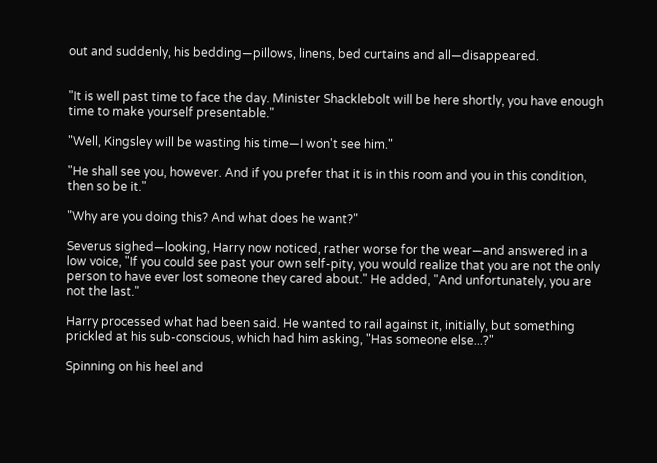out and suddenly, his bedding—pillows, linens, bed curtains and all—disappeared.


"It is well past time to face the day. Minister Shacklebolt will be here shortly, you have enough time to make yourself presentable."

"Well, Kingsley will be wasting his time—I won't see him."

"He shall see you, however. And if you prefer that it is in this room and you in this condition, then so be it."

"Why are you doing this? And what does he want?"

Severus sighed—looking, Harry now noticed, rather worse for the wear—and answered in a low voice, "If you could see past your own self-pity, you would realize that you are not the only person to have ever lost someone they cared about." He added, "And unfortunately, you are not the last."

Harry processed what had been said. He wanted to rail against it, initially, but something prickled at his sub-conscious, which had him asking, "Has someone else...?"

Spinning on his heel and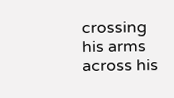crossing his arms across his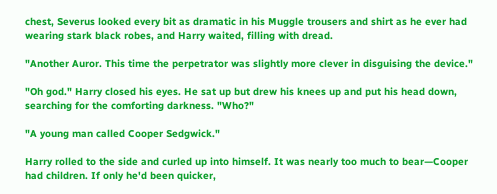chest, Severus looked every bit as dramatic in his Muggle trousers and shirt as he ever had wearing stark black robes, and Harry waited, filling with dread.

"Another Auror. This time the perpetrator was slightly more clever in disguising the device."

"Oh god." Harry closed his eyes. He sat up but drew his knees up and put his head down, searching for the comforting darkness. "Who?"

"A young man called Cooper Sedgwick."

Harry rolled to the side and curled up into himself. It was nearly too much to bear—Cooper had children. If only he'd been quicker,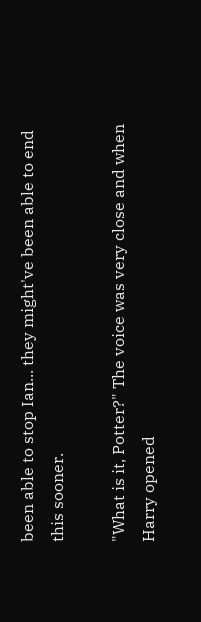been able to stop Ian... they might've been able to end this sooner.

"What is it, Potter?" The voice was very close and when Harry opened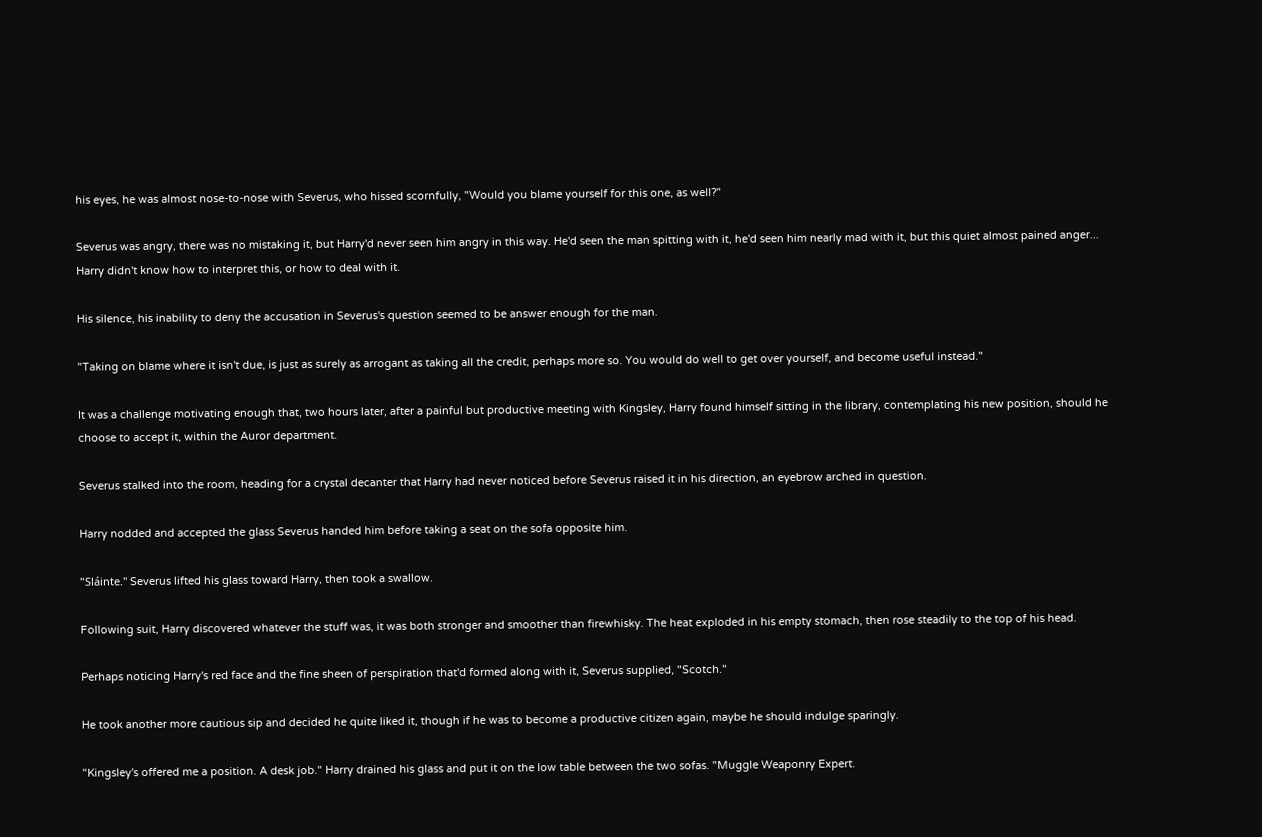his eyes, he was almost nose-to-nose with Severus, who hissed scornfully, "Would you blame yourself for this one, as well?"

Severus was angry, there was no mistaking it, but Harry'd never seen him angry in this way. He'd seen the man spitting with it, he'd seen him nearly mad with it, but this quiet almost pained anger... Harry didn't know how to interpret this, or how to deal with it.

His silence, his inability to deny the accusation in Severus's question seemed to be answer enough for the man.

"Taking on blame where it isn't due, is just as surely as arrogant as taking all the credit, perhaps more so. You would do well to get over yourself, and become useful instead."

It was a challenge motivating enough that, two hours later, after a painful but productive meeting with Kingsley, Harry found himself sitting in the library, contemplating his new position, should he choose to accept it, within the Auror department.

Severus stalked into the room, heading for a crystal decanter that Harry had never noticed before Severus raised it in his direction, an eyebrow arched in question.

Harry nodded and accepted the glass Severus handed him before taking a seat on the sofa opposite him.

"Sláinte." Severus lifted his glass toward Harry, then took a swallow.

Following suit, Harry discovered whatever the stuff was, it was both stronger and smoother than firewhisky. The heat exploded in his empty stomach, then rose steadily to the top of his head.

Perhaps noticing Harry's red face and the fine sheen of perspiration that'd formed along with it, Severus supplied, "Scotch."

He took another more cautious sip and decided he quite liked it, though if he was to become a productive citizen again, maybe he should indulge sparingly.

"Kingsley's offered me a position. A desk job." Harry drained his glass and put it on the low table between the two sofas. "Muggle Weaponry Expert.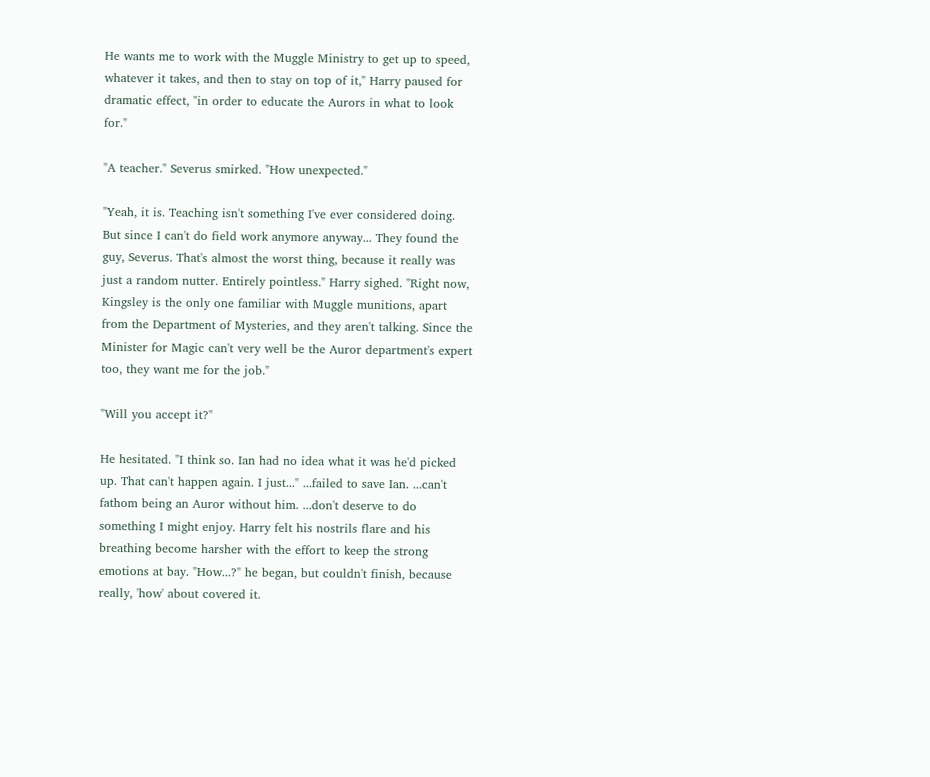He wants me to work with the Muggle Ministry to get up to speed, whatever it takes, and then to stay on top of it," Harry paused for dramatic effect, "in order to educate the Aurors in what to look for."

"A teacher." Severus smirked. "How unexpected."

"Yeah, it is. Teaching isn't something I've ever considered doing. But since I can't do field work anymore anyway... They found the guy, Severus. That's almost the worst thing, because it really was just a random nutter. Entirely pointless." Harry sighed. "Right now, Kingsley is the only one familiar with Muggle munitions, apart from the Department of Mysteries, and they aren't talking. Since the Minister for Magic can't very well be the Auror department's expert too, they want me for the job."

"Will you accept it?"

He hesitated. "I think so. Ian had no idea what it was he'd picked up. That can't happen again. I just..." ...failed to save Ian. ...can't fathom being an Auror without him. ...don't deserve to do something I might enjoy. Harry felt his nostrils flare and his breathing become harsher with the effort to keep the strong emotions at bay. "How...?" he began, but couldn't finish, because really, 'how' about covered it.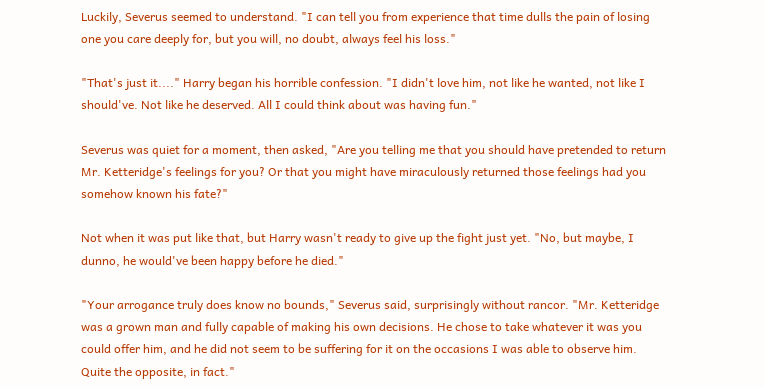Luckily, Severus seemed to understand. "I can tell you from experience that time dulls the pain of losing one you care deeply for, but you will, no doubt, always feel his loss."

"That's just it...." Harry began his horrible confession. "I didn't love him, not like he wanted, not like I should've. Not like he deserved. All I could think about was having fun."

Severus was quiet for a moment, then asked, "Are you telling me that you should have pretended to return Mr. Ketteridge's feelings for you? Or that you might have miraculously returned those feelings had you somehow known his fate?"

Not when it was put like that, but Harry wasn't ready to give up the fight just yet. "No, but maybe, I dunno, he would've been happy before he died."

"Your arrogance truly does know no bounds," Severus said, surprisingly without rancor. "Mr. Ketteridge was a grown man and fully capable of making his own decisions. He chose to take whatever it was you could offer him, and he did not seem to be suffering for it on the occasions I was able to observe him. Quite the opposite, in fact."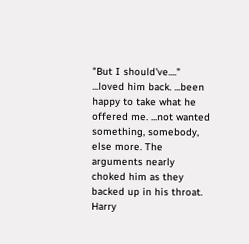"But I should've...." ...loved him back. ...been happy to take what he offered me. ...not wanted something, somebody, else more. The arguments nearly choked him as they backed up in his throat. Harry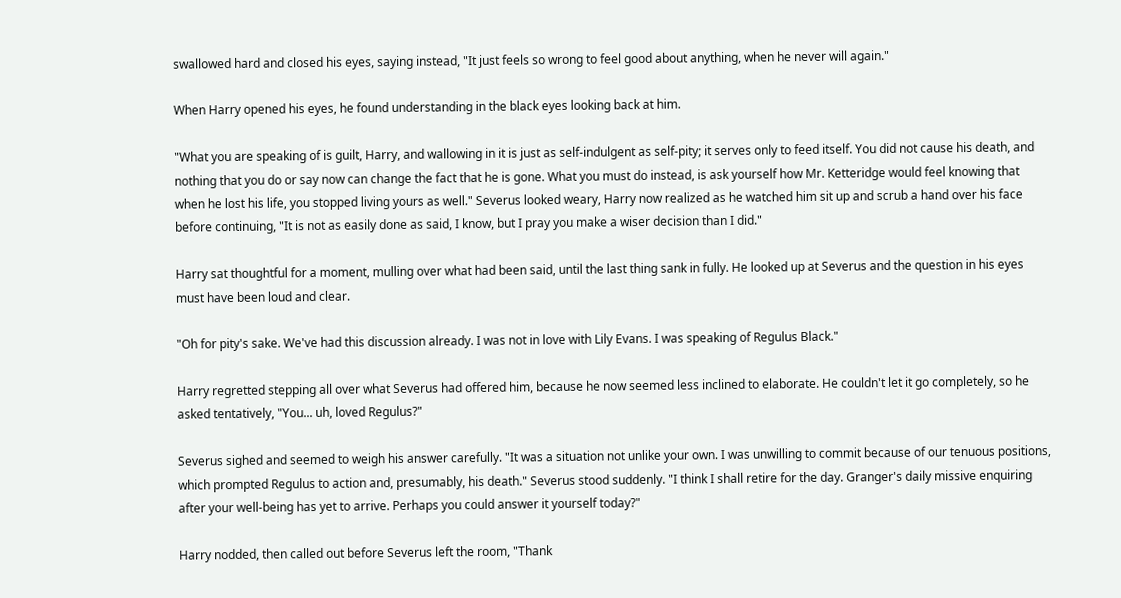swallowed hard and closed his eyes, saying instead, "It just feels so wrong to feel good about anything, when he never will again."

When Harry opened his eyes, he found understanding in the black eyes looking back at him.

"What you are speaking of is guilt, Harry, and wallowing in it is just as self-indulgent as self-pity; it serves only to feed itself. You did not cause his death, and nothing that you do or say now can change the fact that he is gone. What you must do instead, is ask yourself how Mr. Ketteridge would feel knowing that when he lost his life, you stopped living yours as well." Severus looked weary, Harry now realized as he watched him sit up and scrub a hand over his face before continuing, "It is not as easily done as said, I know, but I pray you make a wiser decision than I did."

Harry sat thoughtful for a moment, mulling over what had been said, until the last thing sank in fully. He looked up at Severus and the question in his eyes must have been loud and clear.

"Oh for pity's sake. We've had this discussion already. I was not in love with Lily Evans. I was speaking of Regulus Black."

Harry regretted stepping all over what Severus had offered him, because he now seemed less inclined to elaborate. He couldn't let it go completely, so he asked tentatively, "You... uh, loved Regulus?"

Severus sighed and seemed to weigh his answer carefully. "It was a situation not unlike your own. I was unwilling to commit because of our tenuous positions, which prompted Regulus to action and, presumably, his death." Severus stood suddenly. "I think I shall retire for the day. Granger's daily missive enquiring after your well-being has yet to arrive. Perhaps you could answer it yourself today?"

Harry nodded, then called out before Severus left the room, "Thank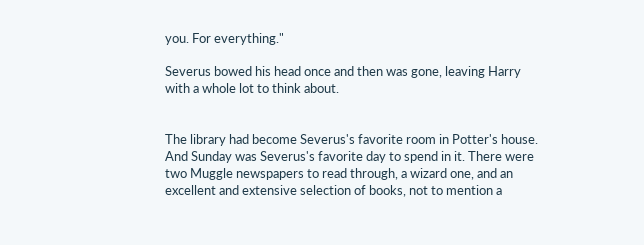you. For everything."

Severus bowed his head once and then was gone, leaving Harry with a whole lot to think about.


The library had become Severus's favorite room in Potter's house. And Sunday was Severus's favorite day to spend in it. There were two Muggle newspapers to read through, a wizard one, and an excellent and extensive selection of books, not to mention a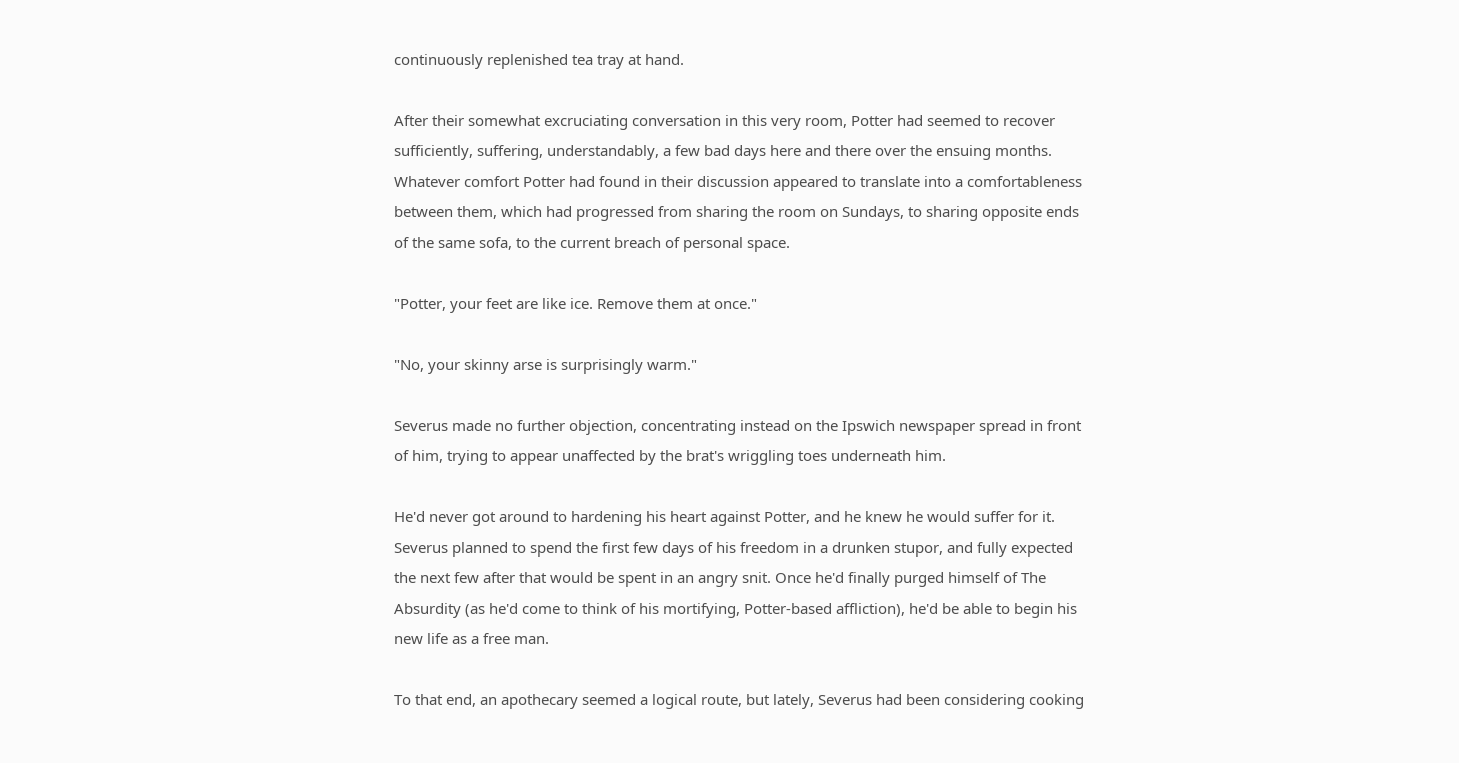continuously replenished tea tray at hand.

After their somewhat excruciating conversation in this very room, Potter had seemed to recover sufficiently, suffering, understandably, a few bad days here and there over the ensuing months. Whatever comfort Potter had found in their discussion appeared to translate into a comfortableness between them, which had progressed from sharing the room on Sundays, to sharing opposite ends of the same sofa, to the current breach of personal space.

"Potter, your feet are like ice. Remove them at once."

"No, your skinny arse is surprisingly warm."

Severus made no further objection, concentrating instead on the Ipswich newspaper spread in front of him, trying to appear unaffected by the brat's wriggling toes underneath him.

He'd never got around to hardening his heart against Potter, and he knew he would suffer for it. Severus planned to spend the first few days of his freedom in a drunken stupor, and fully expected the next few after that would be spent in an angry snit. Once he'd finally purged himself of The Absurdity (as he'd come to think of his mortifying, Potter-based affliction), he'd be able to begin his new life as a free man.

To that end, an apothecary seemed a logical route, but lately, Severus had been considering cooking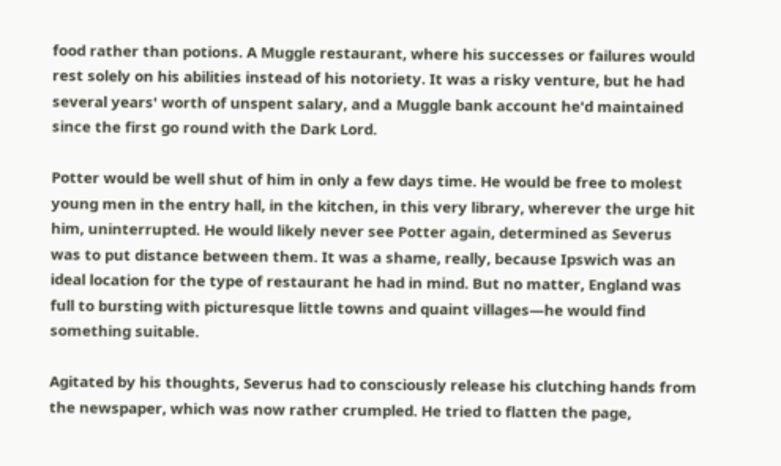food rather than potions. A Muggle restaurant, where his successes or failures would rest solely on his abilities instead of his notoriety. It was a risky venture, but he had several years' worth of unspent salary, and a Muggle bank account he'd maintained since the first go round with the Dark Lord.

Potter would be well shut of him in only a few days time. He would be free to molest young men in the entry hall, in the kitchen, in this very library, wherever the urge hit him, uninterrupted. He would likely never see Potter again, determined as Severus was to put distance between them. It was a shame, really, because Ipswich was an ideal location for the type of restaurant he had in mind. But no matter, England was full to bursting with picturesque little towns and quaint villages—he would find something suitable.

Agitated by his thoughts, Severus had to consciously release his clutching hands from the newspaper, which was now rather crumpled. He tried to flatten the page,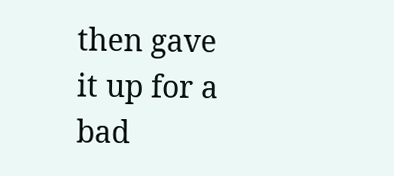then gave it up for a bad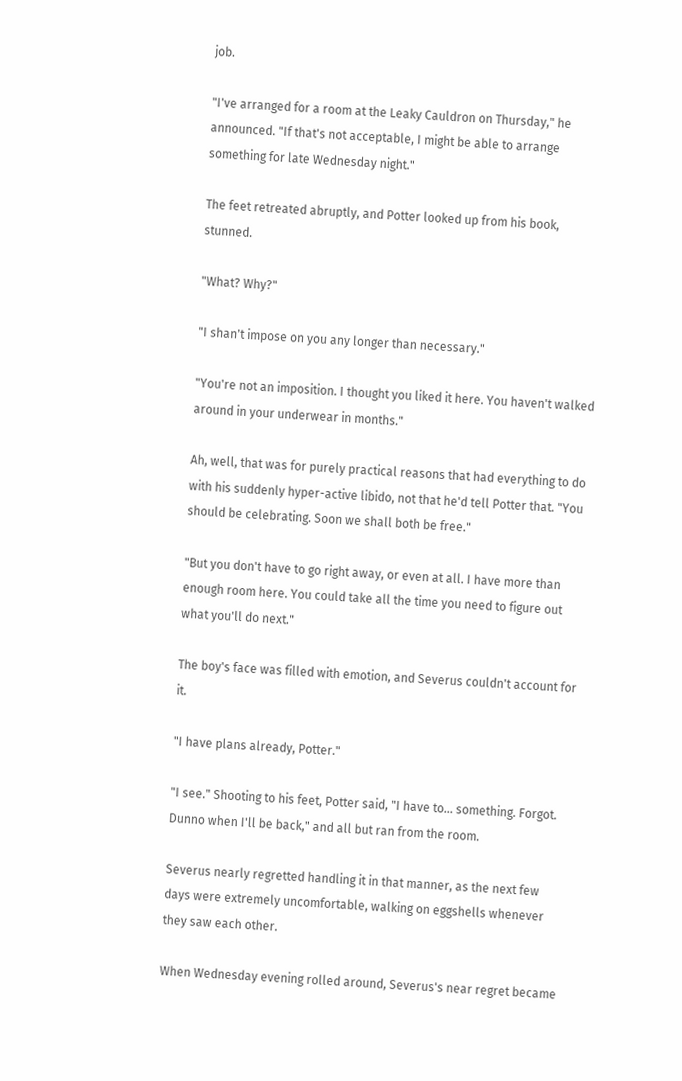job.

"I've arranged for a room at the Leaky Cauldron on Thursday," he announced. "If that's not acceptable, I might be able to arrange something for late Wednesday night."

The feet retreated abruptly, and Potter looked up from his book, stunned.

"What? Why?"

"I shan't impose on you any longer than necessary."

"You're not an imposition. I thought you liked it here. You haven't walked around in your underwear in months."

Ah, well, that was for purely practical reasons that had everything to do with his suddenly hyper-active libido, not that he'd tell Potter that. "You should be celebrating. Soon we shall both be free."

"But you don't have to go right away, or even at all. I have more than enough room here. You could take all the time you need to figure out what you'll do next."

The boy's face was filled with emotion, and Severus couldn't account for it.

"I have plans already, Potter."

"I see." Shooting to his feet, Potter said, "I have to... something. Forgot. Dunno when I'll be back," and all but ran from the room.

Severus nearly regretted handling it in that manner, as the next few days were extremely uncomfortable, walking on eggshells whenever they saw each other.

When Wednesday evening rolled around, Severus's near regret became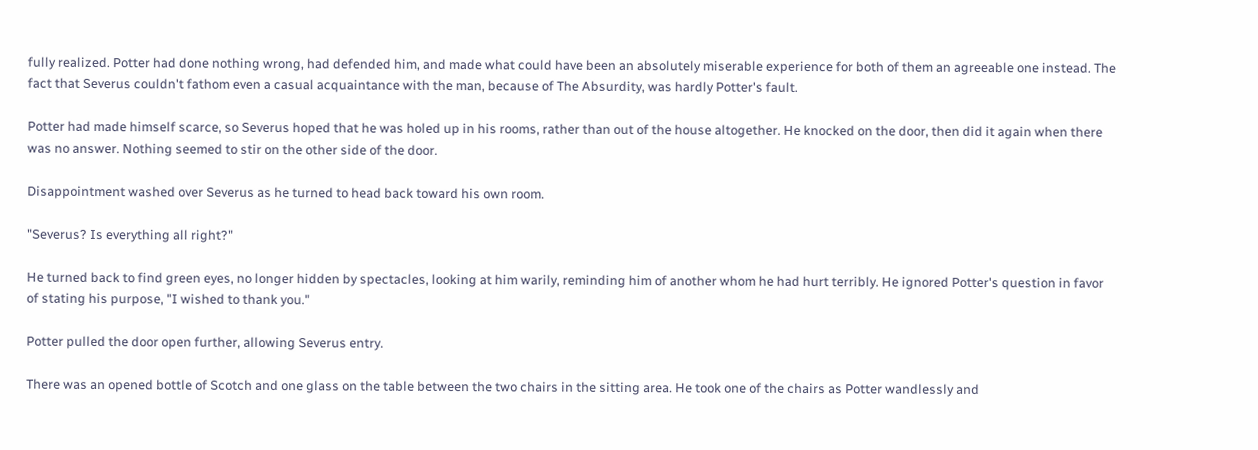fully realized. Potter had done nothing wrong, had defended him, and made what could have been an absolutely miserable experience for both of them an agreeable one instead. The fact that Severus couldn't fathom even a casual acquaintance with the man, because of The Absurdity, was hardly Potter's fault.

Potter had made himself scarce, so Severus hoped that he was holed up in his rooms, rather than out of the house altogether. He knocked on the door, then did it again when there was no answer. Nothing seemed to stir on the other side of the door.

Disappointment washed over Severus as he turned to head back toward his own room.

"Severus? Is everything all right?"

He turned back to find green eyes, no longer hidden by spectacles, looking at him warily, reminding him of another whom he had hurt terribly. He ignored Potter's question in favor of stating his purpose, "I wished to thank you."

Potter pulled the door open further, allowing Severus entry.

There was an opened bottle of Scotch and one glass on the table between the two chairs in the sitting area. He took one of the chairs as Potter wandlessly and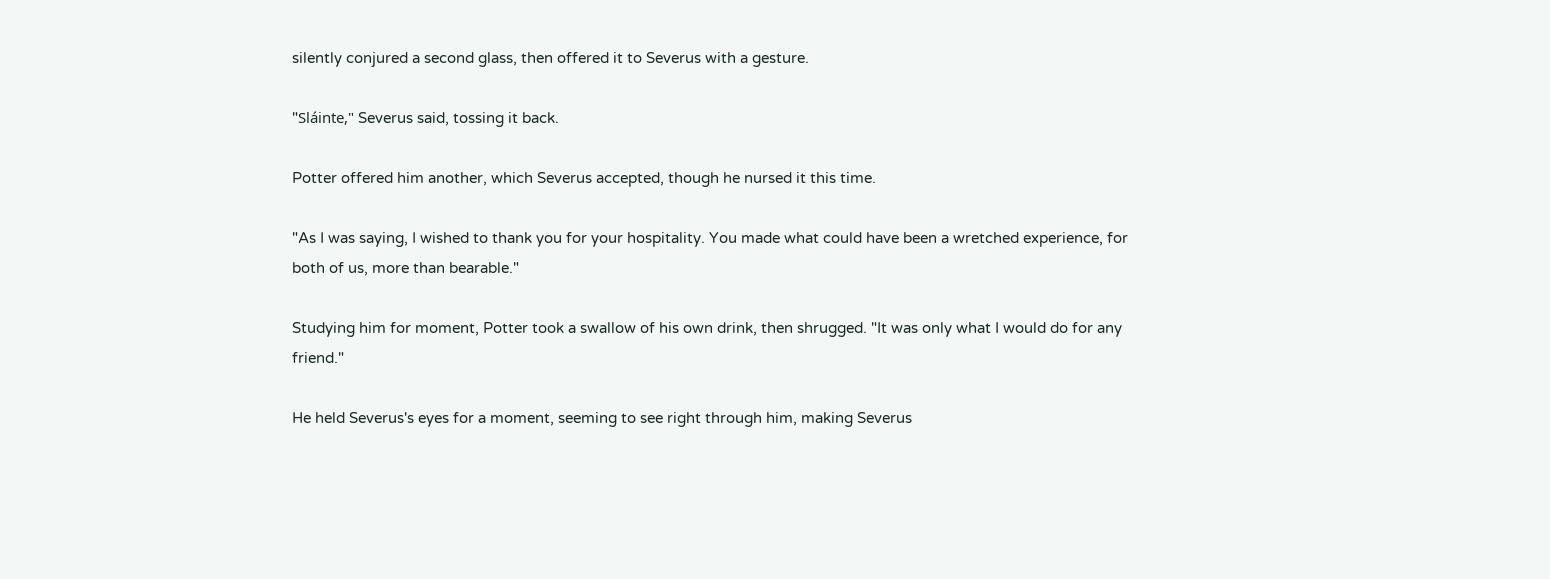silently conjured a second glass, then offered it to Severus with a gesture.

"Sláinte," Severus said, tossing it back.

Potter offered him another, which Severus accepted, though he nursed it this time.

"As I was saying, I wished to thank you for your hospitality. You made what could have been a wretched experience, for both of us, more than bearable."

Studying him for moment, Potter took a swallow of his own drink, then shrugged. "It was only what I would do for any friend."

He held Severus's eyes for a moment, seeming to see right through him, making Severus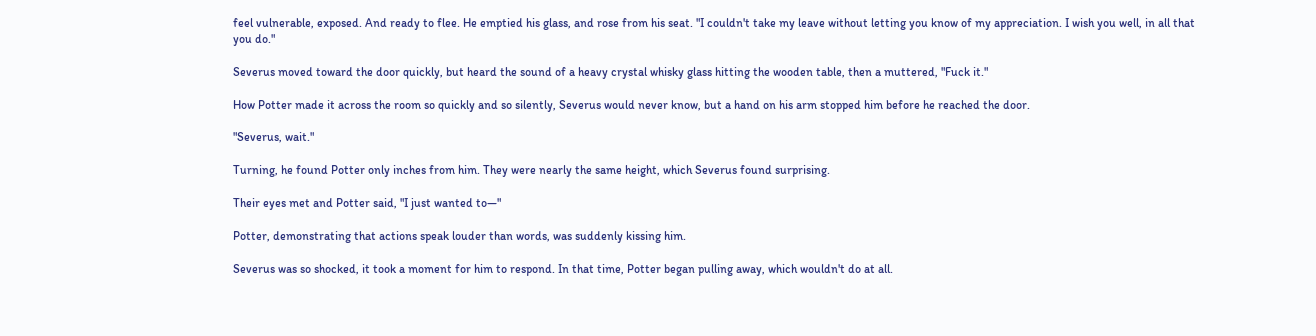feel vulnerable, exposed. And ready to flee. He emptied his glass, and rose from his seat. "I couldn't take my leave without letting you know of my appreciation. I wish you well, in all that you do."

Severus moved toward the door quickly, but heard the sound of a heavy crystal whisky glass hitting the wooden table, then a muttered, "Fuck it."

How Potter made it across the room so quickly and so silently, Severus would never know, but a hand on his arm stopped him before he reached the door.

"Severus, wait."

Turning, he found Potter only inches from him. They were nearly the same height, which Severus found surprising.

Their eyes met and Potter said, "I just wanted to—"

Potter, demonstrating that actions speak louder than words, was suddenly kissing him.

Severus was so shocked, it took a moment for him to respond. In that time, Potter began pulling away, which wouldn't do at all.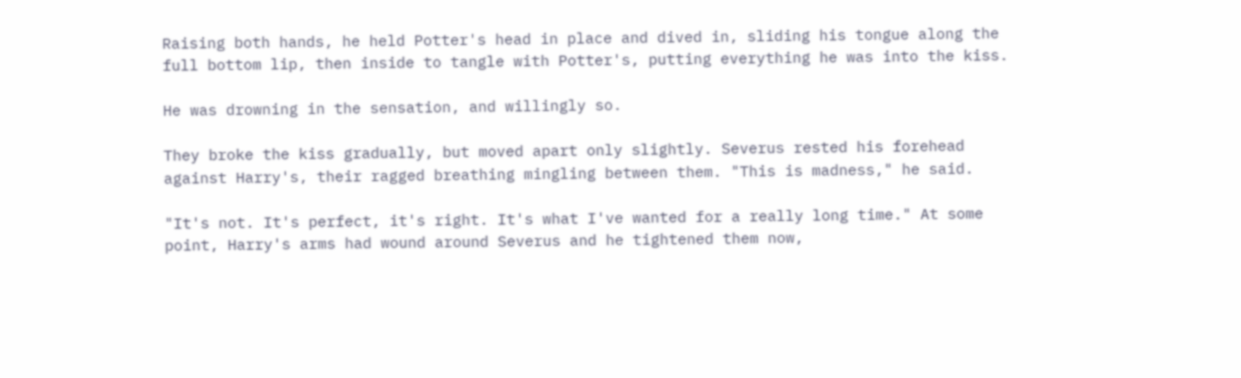Raising both hands, he held Potter's head in place and dived in, sliding his tongue along the full bottom lip, then inside to tangle with Potter's, putting everything he was into the kiss.

He was drowning in the sensation, and willingly so.

They broke the kiss gradually, but moved apart only slightly. Severus rested his forehead against Harry's, their ragged breathing mingling between them. "This is madness," he said.

"It's not. It's perfect, it's right. It's what I've wanted for a really long time." At some point, Harry's arms had wound around Severus and he tightened them now,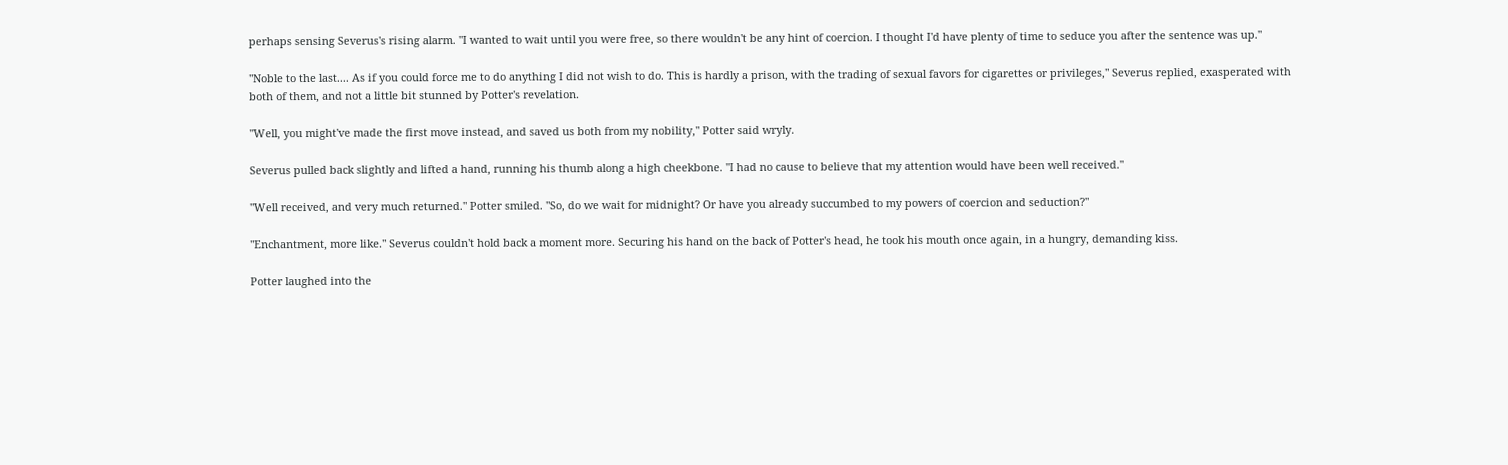perhaps sensing Severus's rising alarm. "I wanted to wait until you were free, so there wouldn't be any hint of coercion. I thought I'd have plenty of time to seduce you after the sentence was up."

"Noble to the last.... As if you could force me to do anything I did not wish to do. This is hardly a prison, with the trading of sexual favors for cigarettes or privileges," Severus replied, exasperated with both of them, and not a little bit stunned by Potter's revelation.

"Well, you might've made the first move instead, and saved us both from my nobility," Potter said wryly.

Severus pulled back slightly and lifted a hand, running his thumb along a high cheekbone. "I had no cause to believe that my attention would have been well received."

"Well received, and very much returned." Potter smiled. "So, do we wait for midnight? Or have you already succumbed to my powers of coercion and seduction?"

"Enchantment, more like." Severus couldn't hold back a moment more. Securing his hand on the back of Potter's head, he took his mouth once again, in a hungry, demanding kiss.

Potter laughed into the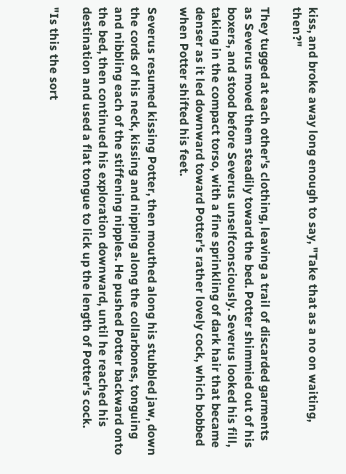kiss, and broke away long enough to say, "Take that as a no on waiting, then?"

They tugged at each other's clothing, leaving a trail of discarded garments as Severus moved them steadily toward the bed. Potter shimmied out of his boxers, and stood before Severus unselfconsciously. Severus looked his fill, taking in the compact torso, with a fine sprinkling of dark hair that became denser as it led downward toward Potter's rather lovely cock, which bobbed when Potter shifted his feet.

Severus resumed kissing Potter, then mouthed along his stubbled jaw, down the cords of his neck, kissing and nipping along the collarbones, tonguing and nibbling each of the stiffening nipples. He pushed Potter backward onto the bed, then continued his exploration downward, until he reached his destination and used a flat tongue to lick up the length of Potter's cock.

"Is this the sort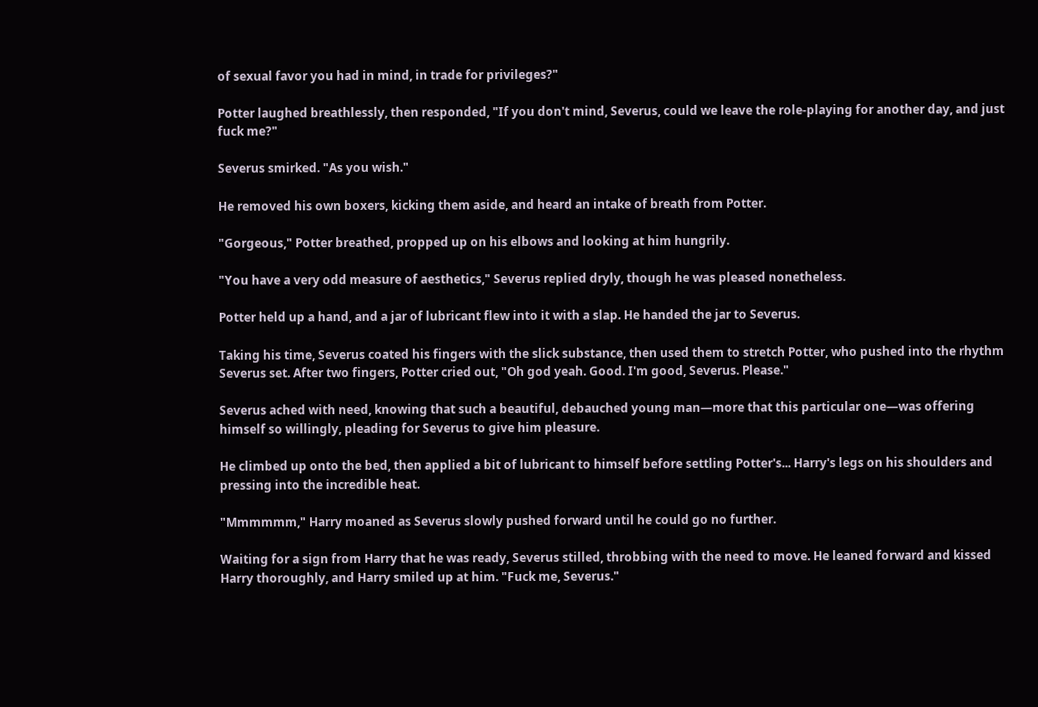of sexual favor you had in mind, in trade for privileges?"

Potter laughed breathlessly, then responded, "If you don't mind, Severus, could we leave the role-playing for another day, and just fuck me?"

Severus smirked. "As you wish."

He removed his own boxers, kicking them aside, and heard an intake of breath from Potter.

"Gorgeous," Potter breathed, propped up on his elbows and looking at him hungrily.

"You have a very odd measure of aesthetics," Severus replied dryly, though he was pleased nonetheless.

Potter held up a hand, and a jar of lubricant flew into it with a slap. He handed the jar to Severus.

Taking his time, Severus coated his fingers with the slick substance, then used them to stretch Potter, who pushed into the rhythm Severus set. After two fingers, Potter cried out, "Oh god yeah. Good. I'm good, Severus. Please."

Severus ached with need, knowing that such a beautiful, debauched young man—more that this particular one—was offering himself so willingly, pleading for Severus to give him pleasure.

He climbed up onto the bed, then applied a bit of lubricant to himself before settling Potter's... Harry's legs on his shoulders and pressing into the incredible heat.

"Mmmmmm," Harry moaned as Severus slowly pushed forward until he could go no further.

Waiting for a sign from Harry that he was ready, Severus stilled, throbbing with the need to move. He leaned forward and kissed Harry thoroughly, and Harry smiled up at him. "Fuck me, Severus."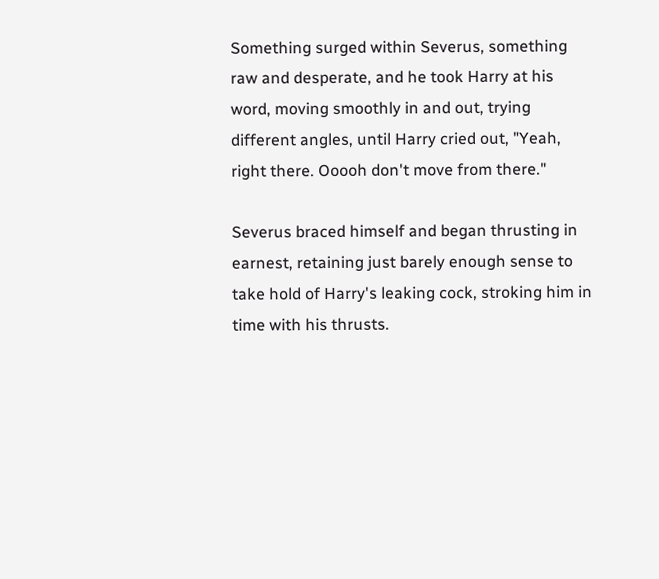Something surged within Severus, something raw and desperate, and he took Harry at his word, moving smoothly in and out, trying different angles, until Harry cried out, "Yeah, right there. Ooooh don't move from there."

Severus braced himself and began thrusting in earnest, retaining just barely enough sense to take hold of Harry's leaking cock, stroking him in time with his thrusts.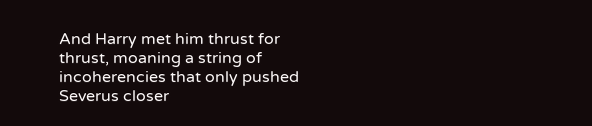And Harry met him thrust for thrust, moaning a string of incoherencies that only pushed Severus closer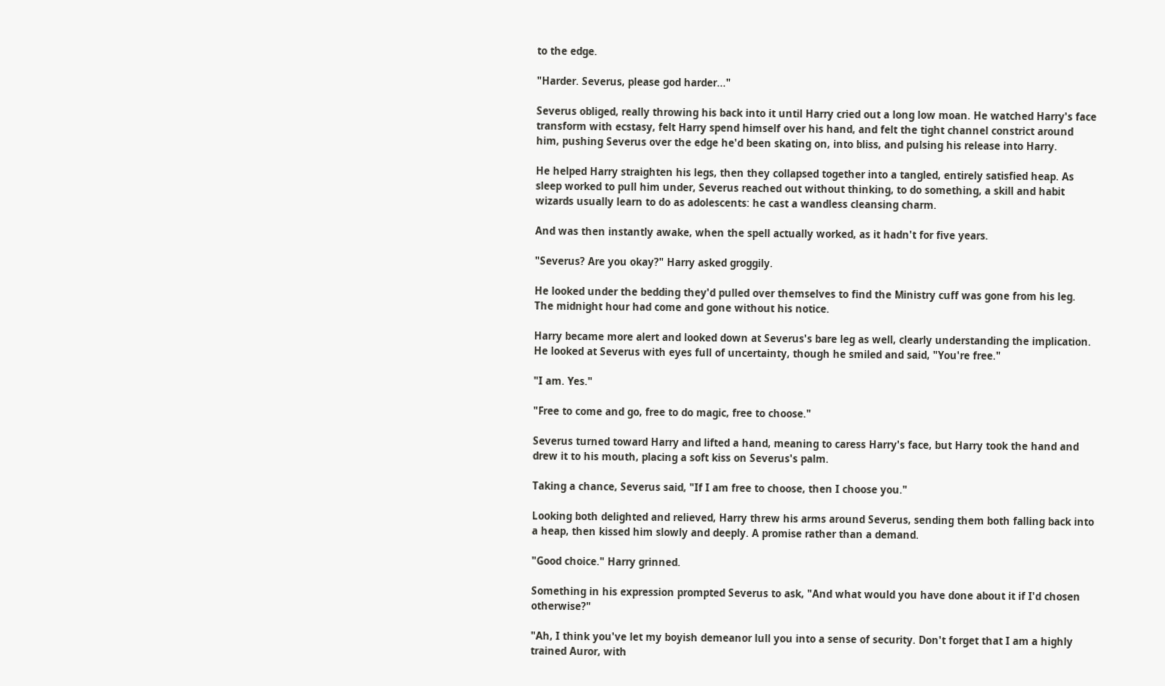to the edge.

"Harder. Severus, please god harder..."

Severus obliged, really throwing his back into it until Harry cried out a long low moan. He watched Harry's face transform with ecstasy, felt Harry spend himself over his hand, and felt the tight channel constrict around him, pushing Severus over the edge he'd been skating on, into bliss, and pulsing his release into Harry.

He helped Harry straighten his legs, then they collapsed together into a tangled, entirely satisfied heap. As sleep worked to pull him under, Severus reached out without thinking, to do something, a skill and habit wizards usually learn to do as adolescents: he cast a wandless cleansing charm.

And was then instantly awake, when the spell actually worked, as it hadn't for five years.

"Severus? Are you okay?" Harry asked groggily.

He looked under the bedding they'd pulled over themselves to find the Ministry cuff was gone from his leg. The midnight hour had come and gone without his notice.

Harry became more alert and looked down at Severus's bare leg as well, clearly understanding the implication. He looked at Severus with eyes full of uncertainty, though he smiled and said, "You're free."

"I am. Yes."

"Free to come and go, free to do magic, free to choose."

Severus turned toward Harry and lifted a hand, meaning to caress Harry's face, but Harry took the hand and drew it to his mouth, placing a soft kiss on Severus's palm.

Taking a chance, Severus said, "If I am free to choose, then I choose you."

Looking both delighted and relieved, Harry threw his arms around Severus, sending them both falling back into a heap, then kissed him slowly and deeply. A promise rather than a demand.

"Good choice." Harry grinned.

Something in his expression prompted Severus to ask, "And what would you have done about it if I'd chosen otherwise?"

"Ah, I think you've let my boyish demeanor lull you into a sense of security. Don't forget that I am a highly trained Auror, with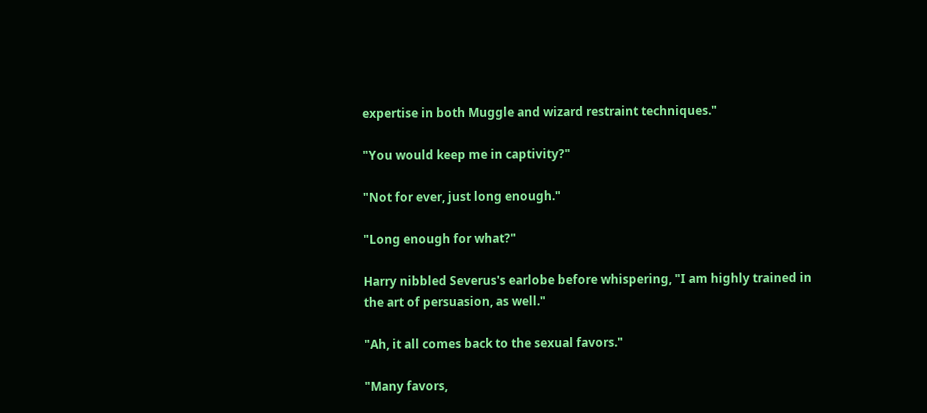expertise in both Muggle and wizard restraint techniques."

"You would keep me in captivity?"

"Not for ever, just long enough."

"Long enough for what?"

Harry nibbled Severus's earlobe before whispering, "I am highly trained in the art of persuasion, as well."

"Ah, it all comes back to the sexual favors."

"Many favors,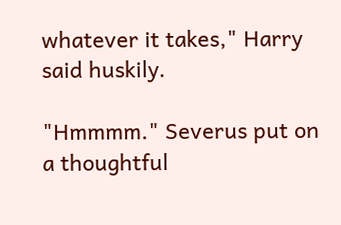whatever it takes," Harry said huskily.

"Hmmmm." Severus put on a thoughtful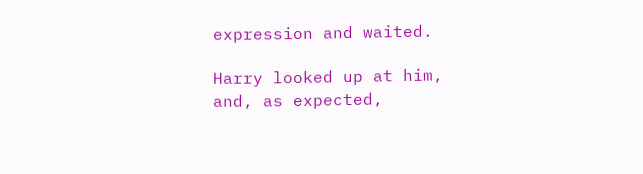expression and waited.

Harry looked up at him, and, as expected,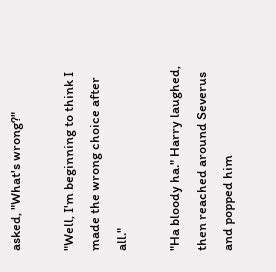asked, "What's wrong?"

"Well, I'm beginning to think I made the wrong choice after all."

"Ha bloody ha." Harry laughed, then reached around Severus and popped him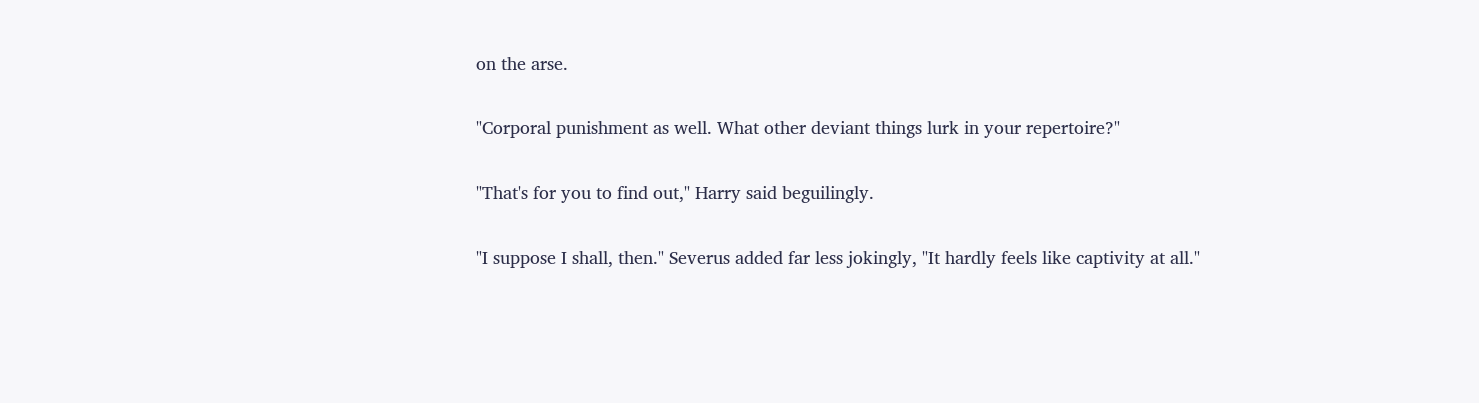on the arse.

"Corporal punishment as well. What other deviant things lurk in your repertoire?"

"That's for you to find out," Harry said beguilingly.

"I suppose I shall, then." Severus added far less jokingly, "It hardly feels like captivity at all."